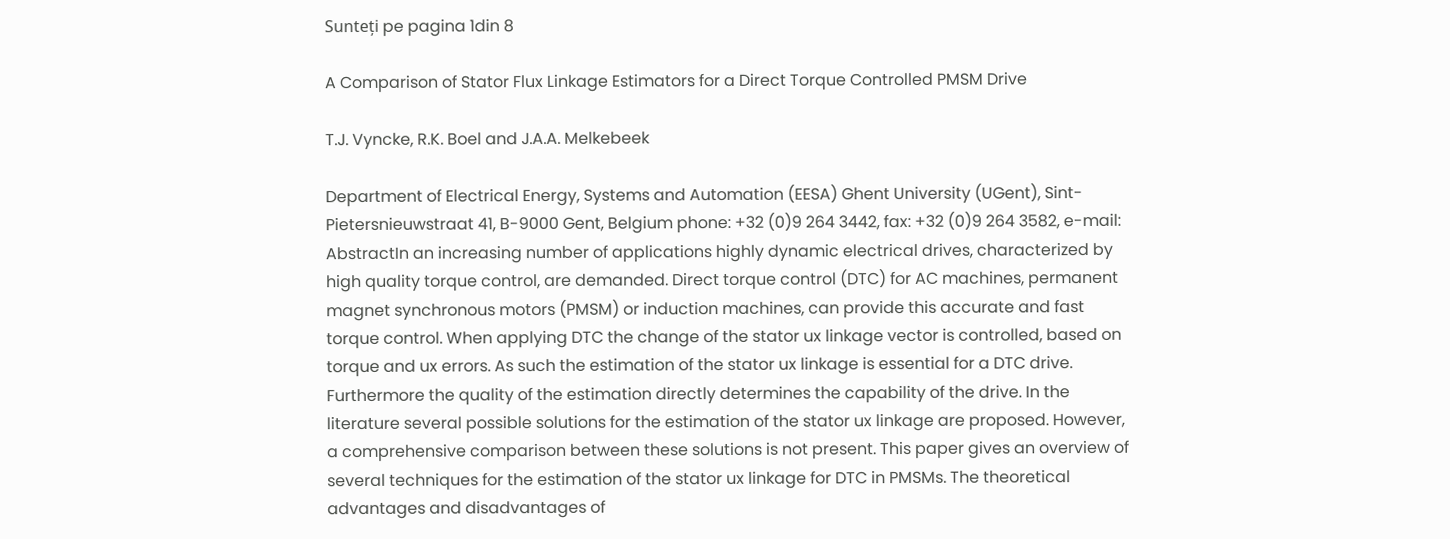Sunteți pe pagina 1din 8

A Comparison of Stator Flux Linkage Estimators for a Direct Torque Controlled PMSM Drive

T.J. Vyncke, R.K. Boel and J.A.A. Melkebeek

Department of Electrical Energy, Systems and Automation (EESA) Ghent University (UGent), Sint-Pietersnieuwstraat 41, B-9000 Gent, Belgium phone: +32 (0)9 264 3442, fax: +32 (0)9 264 3582, e-mail:
AbstractIn an increasing number of applications highly dynamic electrical drives, characterized by high quality torque control, are demanded. Direct torque control (DTC) for AC machines, permanent magnet synchronous motors (PMSM) or induction machines, can provide this accurate and fast torque control. When applying DTC the change of the stator ux linkage vector is controlled, based on torque and ux errors. As such the estimation of the stator ux linkage is essential for a DTC drive. Furthermore the quality of the estimation directly determines the capability of the drive. In the literature several possible solutions for the estimation of the stator ux linkage are proposed. However, a comprehensive comparison between these solutions is not present. This paper gives an overview of several techniques for the estimation of the stator ux linkage for DTC in PMSMs. The theoretical advantages and disadvantages of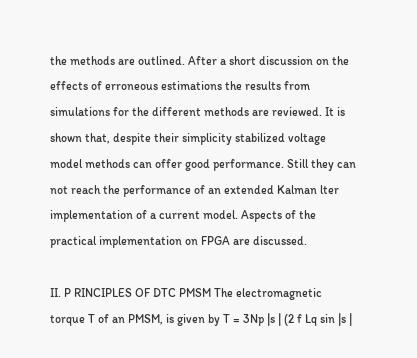the methods are outlined. After a short discussion on the effects of erroneous estimations the results from simulations for the different methods are reviewed. It is shown that, despite their simplicity stabilized voltage model methods can offer good performance. Still they can not reach the performance of an extended Kalman lter implementation of a current model. Aspects of the practical implementation on FPGA are discussed.

II. P RINCIPLES OF DTC PMSM The electromagnetic torque T of an PMSM, is given by T = 3Np |s | (2 f Lq sin |s |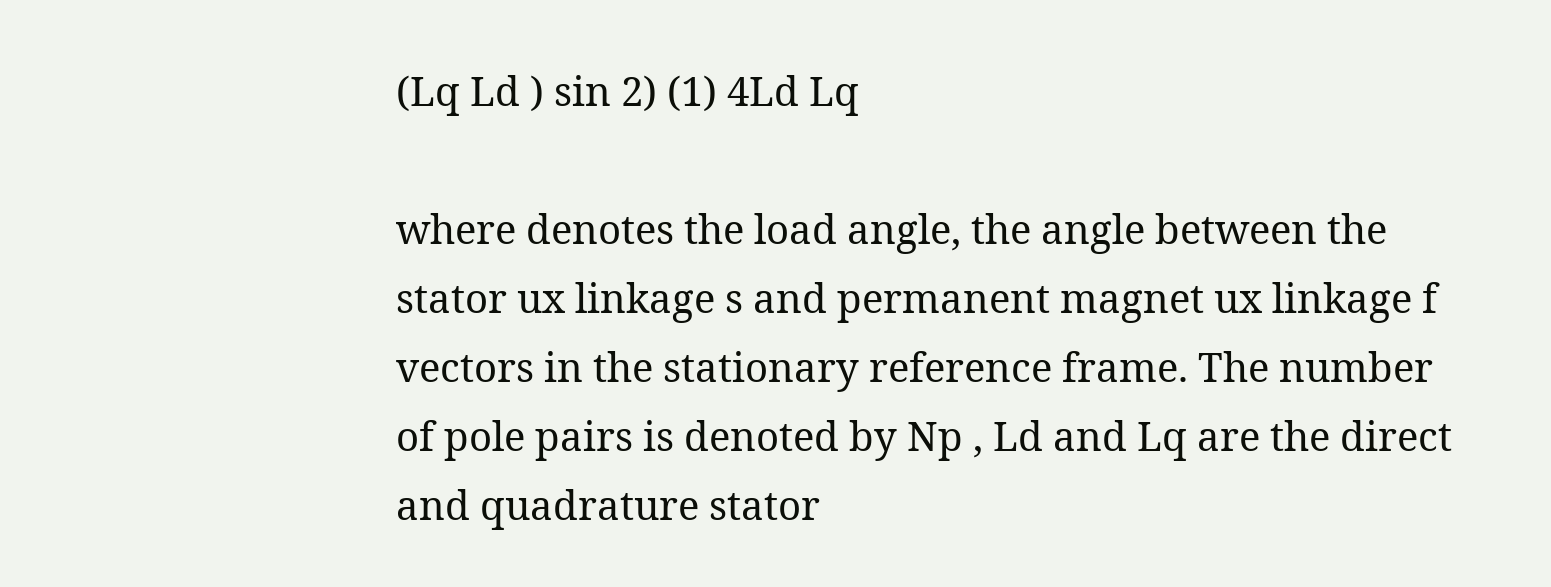(Lq Ld ) sin 2) (1) 4Ld Lq

where denotes the load angle, the angle between the stator ux linkage s and permanent magnet ux linkage f vectors in the stationary reference frame. The number of pole pairs is denoted by Np , Ld and Lq are the direct and quadrature stator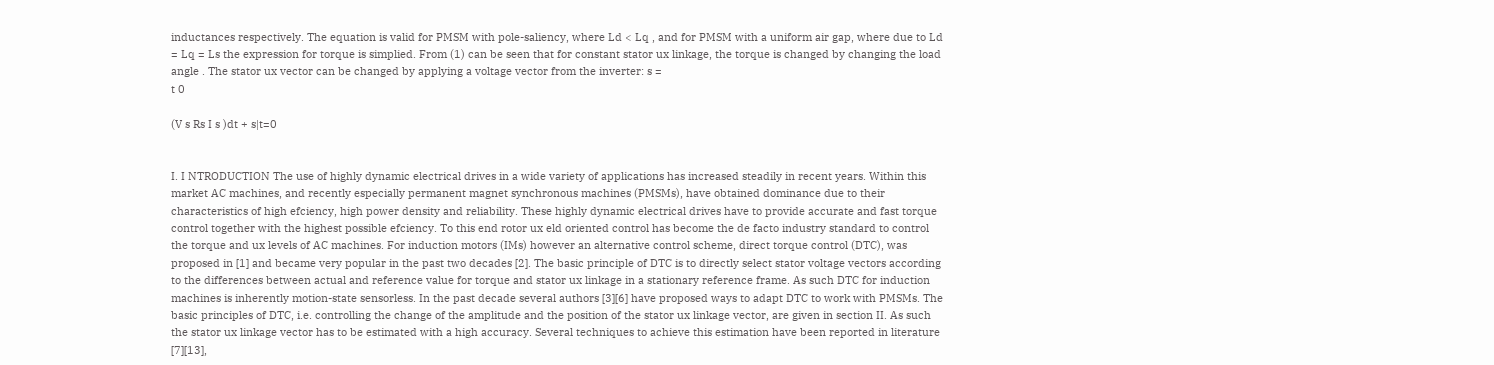inductances respectively. The equation is valid for PMSM with pole-saliency, where Ld < Lq , and for PMSM with a uniform air gap, where due to Ld = Lq = Ls the expression for torque is simplied. From (1) can be seen that for constant stator ux linkage, the torque is changed by changing the load angle . The stator ux vector can be changed by applying a voltage vector from the inverter: s =
t 0

(V s Rs I s )dt + s|t=0


I. I NTRODUCTION The use of highly dynamic electrical drives in a wide variety of applications has increased steadily in recent years. Within this market AC machines, and recently especially permanent magnet synchronous machines (PMSMs), have obtained dominance due to their characteristics of high efciency, high power density and reliability. These highly dynamic electrical drives have to provide accurate and fast torque control together with the highest possible efciency. To this end rotor ux eld oriented control has become the de facto industry standard to control the torque and ux levels of AC machines. For induction motors (IMs) however an alternative control scheme, direct torque control (DTC), was proposed in [1] and became very popular in the past two decades [2]. The basic principle of DTC is to directly select stator voltage vectors according to the differences between actual and reference value for torque and stator ux linkage in a stationary reference frame. As such DTC for induction machines is inherently motion-state sensorless. In the past decade several authors [3][6] have proposed ways to adapt DTC to work with PMSMs. The basic principles of DTC, i.e. controlling the change of the amplitude and the position of the stator ux linkage vector, are given in section II. As such the stator ux linkage vector has to be estimated with a high accuracy. Several techniques to achieve this estimation have been reported in literature [7][13],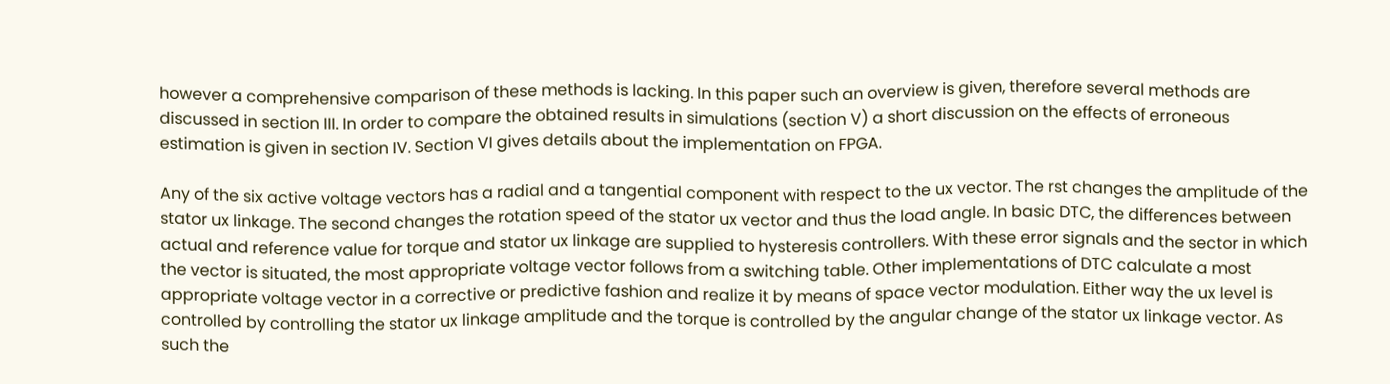however a comprehensive comparison of these methods is lacking. In this paper such an overview is given, therefore several methods are discussed in section III. In order to compare the obtained results in simulations (section V) a short discussion on the effects of erroneous estimation is given in section IV. Section VI gives details about the implementation on FPGA.

Any of the six active voltage vectors has a radial and a tangential component with respect to the ux vector. The rst changes the amplitude of the stator ux linkage. The second changes the rotation speed of the stator ux vector and thus the load angle. In basic DTC, the differences between actual and reference value for torque and stator ux linkage are supplied to hysteresis controllers. With these error signals and the sector in which the vector is situated, the most appropriate voltage vector follows from a switching table. Other implementations of DTC calculate a most appropriate voltage vector in a corrective or predictive fashion and realize it by means of space vector modulation. Either way the ux level is controlled by controlling the stator ux linkage amplitude and the torque is controlled by the angular change of the stator ux linkage vector. As such the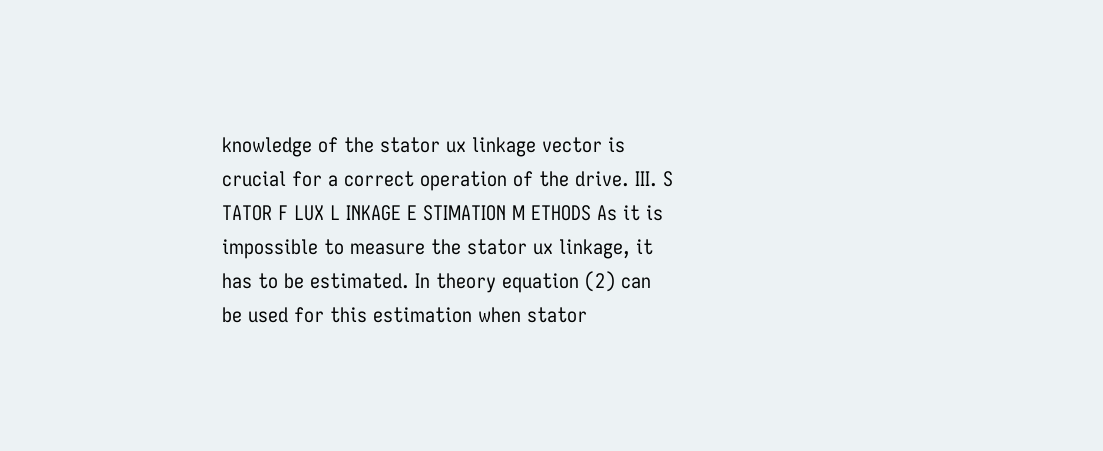knowledge of the stator ux linkage vector is crucial for a correct operation of the drive. III. S TATOR F LUX L INKAGE E STIMATION M ETHODS As it is impossible to measure the stator ux linkage, it has to be estimated. In theory equation (2) can be used for this estimation when stator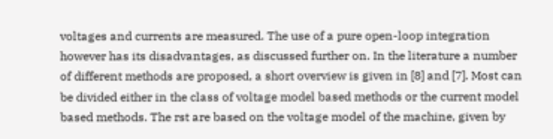voltages and currents are measured. The use of a pure open-loop integration however has its disadvantages, as discussed further on. In the literature a number of different methods are proposed, a short overview is given in [8] and [7]. Most can be divided either in the class of voltage model based methods or the current model based methods. The rst are based on the voltage model of the machine, given by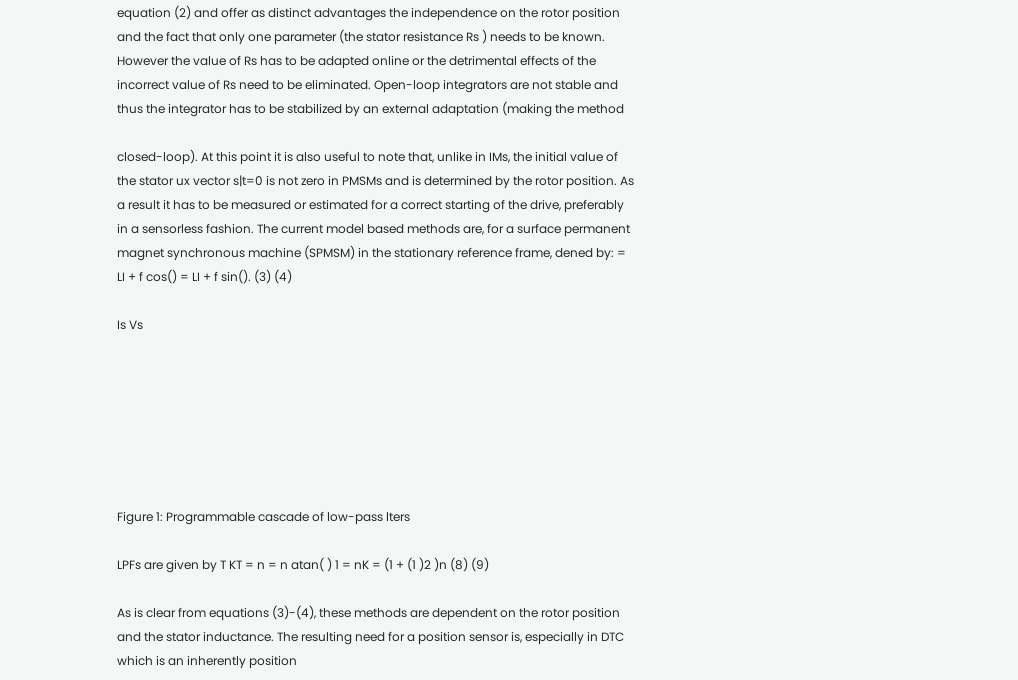equation (2) and offer as distinct advantages the independence on the rotor position and the fact that only one parameter (the stator resistance Rs ) needs to be known. However the value of Rs has to be adapted online or the detrimental effects of the incorrect value of Rs need to be eliminated. Open-loop integrators are not stable and thus the integrator has to be stabilized by an external adaptation (making the method

closed-loop). At this point it is also useful to note that, unlike in IMs, the initial value of the stator ux vector s|t=0 is not zero in PMSMs and is determined by the rotor position. As a result it has to be measured or estimated for a correct starting of the drive, preferably in a sensorless fashion. The current model based methods are, for a surface permanent magnet synchronous machine (SPMSM) in the stationary reference frame, dened by: = LI + f cos() = LI + f sin(). (3) (4)

Is Vs







Figure 1: Programmable cascade of low-pass lters

LPFs are given by T KT = n = n atan( ) 1 = nK = (1 + (1 )2 )n (8) (9)

As is clear from equations (3)-(4), these methods are dependent on the rotor position and the stator inductance. The resulting need for a position sensor is, especially in DTC which is an inherently position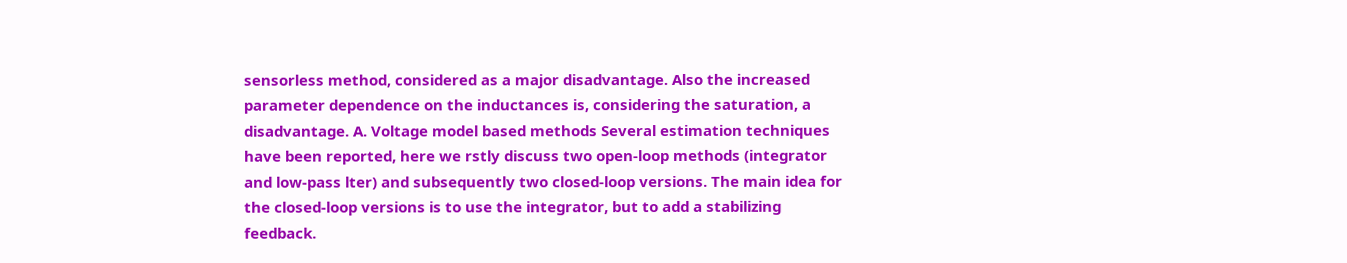sensorless method, considered as a major disadvantage. Also the increased parameter dependence on the inductances is, considering the saturation, a disadvantage. A. Voltage model based methods Several estimation techniques have been reported, here we rstly discuss two open-loop methods (integrator and low-pass lter) and subsequently two closed-loop versions. The main idea for the closed-loop versions is to use the integrator, but to add a stabilizing feedback.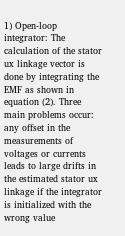1) Open-loop integrator: The calculation of the stator ux linkage vector is done by integrating the EMF as shown in equation (2). Three main problems occur: any offset in the measurements of voltages or currents leads to large drifts in the estimated stator ux linkage if the integrator is initialized with the wrong value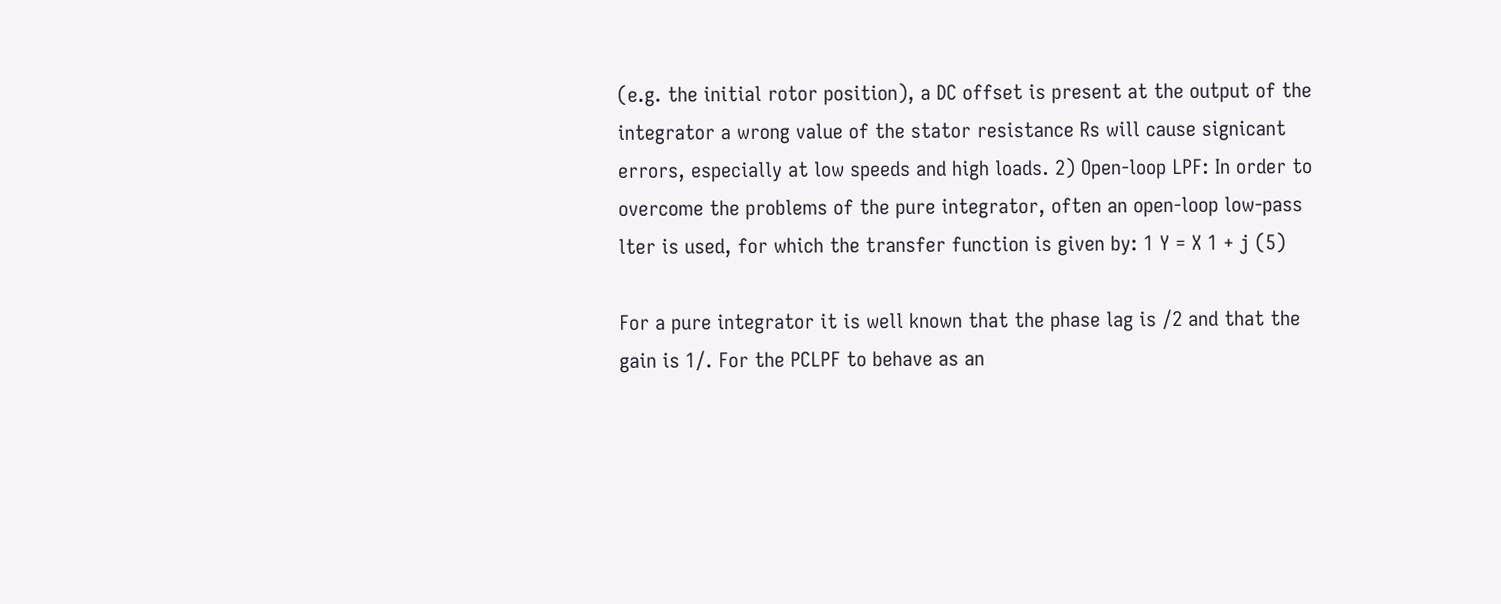(e.g. the initial rotor position), a DC offset is present at the output of the integrator a wrong value of the stator resistance Rs will cause signicant errors, especially at low speeds and high loads. 2) Open-loop LPF: In order to overcome the problems of the pure integrator, often an open-loop low-pass lter is used, for which the transfer function is given by: 1 Y = X 1 + j (5)

For a pure integrator it is well known that the phase lag is /2 and that the gain is 1/. For the PCLPF to behave as an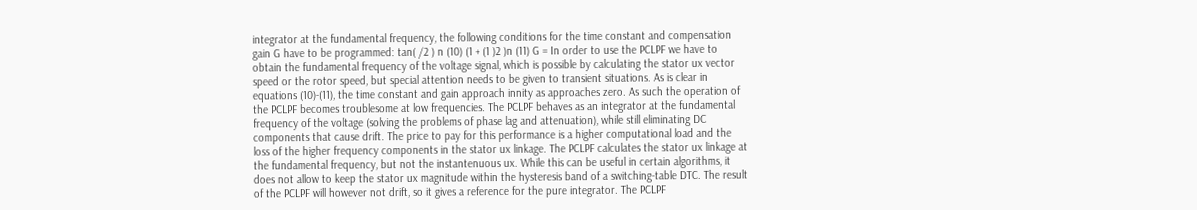integrator at the fundamental frequency, the following conditions for the time constant and compensation gain G have to be programmed: tan( /2 ) n (10) (1 + (1 )2 )n (11) G = In order to use the PCLPF we have to obtain the fundamental frequency of the voltage signal, which is possible by calculating the stator ux vector speed or the rotor speed, but special attention needs to be given to transient situations. As is clear in equations (10)-(11), the time constant and gain approach innity as approaches zero. As such the operation of the PCLPF becomes troublesome at low frequencies. The PCLPF behaves as an integrator at the fundamental frequency of the voltage (solving the problems of phase lag and attenuation), while still eliminating DC components that cause drift. The price to pay for this performance is a higher computational load and the loss of the higher frequency components in the stator ux linkage. The PCLPF calculates the stator ux linkage at the fundamental frequency, but not the instantenuous ux. While this can be useful in certain algorithms, it does not allow to keep the stator ux magnitude within the hysteresis band of a switching-table DTC. The result of the PCLPF will however not drift, so it gives a reference for the pure integrator. The PCLPF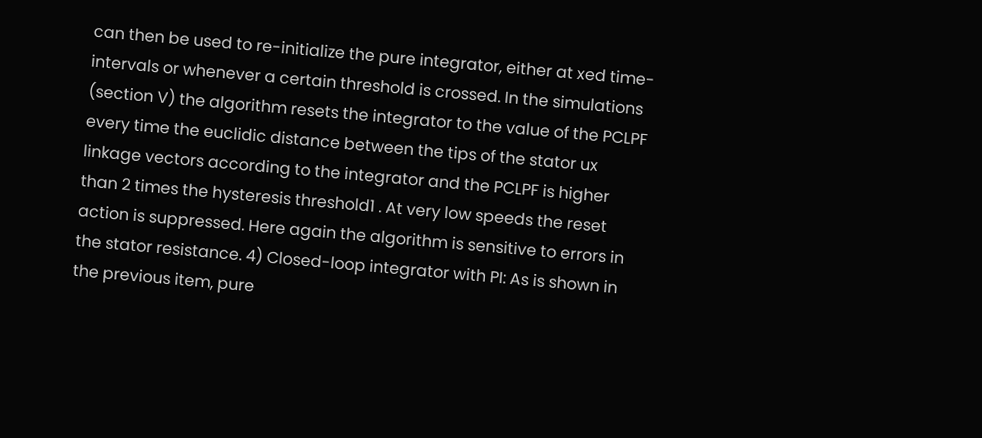can then be used to re-initialize the pure integrator, either at xed time-intervals or whenever a certain threshold is crossed. In the simulations (section V) the algorithm resets the integrator to the value of the PCLPF every time the euclidic distance between the tips of the stator ux linkage vectors according to the integrator and the PCLPF is higher than 2 times the hysteresis threshold1 . At very low speeds the reset action is suppressed. Here again the algorithm is sensitive to errors in the stator resistance. 4) Closed-loop integrator with PI: As is shown in the previous item, pure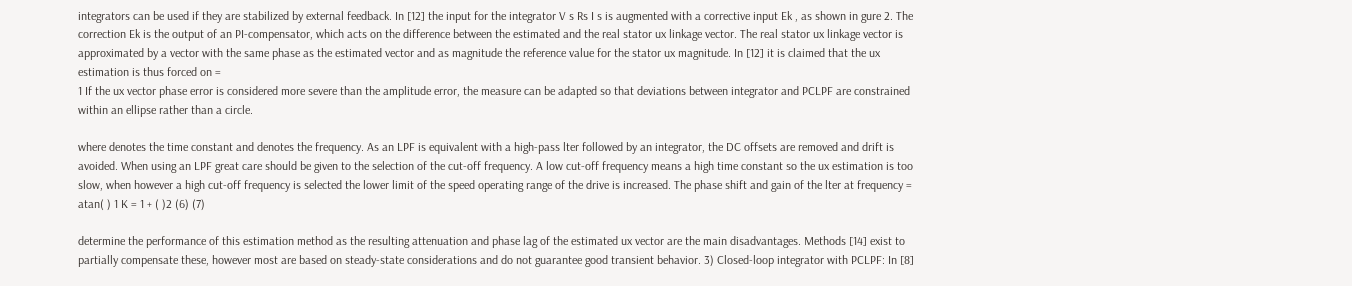integrators can be used if they are stabilized by external feedback. In [12] the input for the integrator V s Rs I s is augmented with a corrective input Ek , as shown in gure 2. The correction Ek is the output of an PI-compensator, which acts on the difference between the estimated and the real stator ux linkage vector. The real stator ux linkage vector is approximated by a vector with the same phase as the estimated vector and as magnitude the reference value for the stator ux magnitude. In [12] it is claimed that the ux estimation is thus forced on =
1 If the ux vector phase error is considered more severe than the amplitude error, the measure can be adapted so that deviations between integrator and PCLPF are constrained within an ellipse rather than a circle.

where denotes the time constant and denotes the frequency. As an LPF is equivalent with a high-pass lter followed by an integrator, the DC offsets are removed and drift is avoided. When using an LPF great care should be given to the selection of the cut-off frequency. A low cut-off frequency means a high time constant so the ux estimation is too slow, when however a high cut-off frequency is selected the lower limit of the speed operating range of the drive is increased. The phase shift and gain of the lter at frequency = atan( ) 1 K = 1 + ( )2 (6) (7)

determine the performance of this estimation method as the resulting attenuation and phase lag of the estimated ux vector are the main disadvantages. Methods [14] exist to partially compensate these, however most are based on steady-state considerations and do not guarantee good transient behavior. 3) Closed-loop integrator with PCLPF: In [8]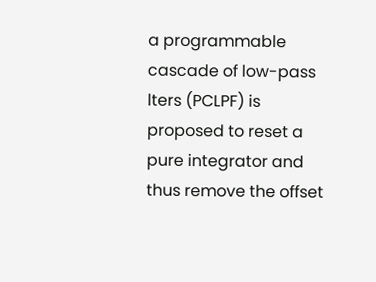a programmable cascade of low-pass lters (PCLPF) is proposed to reset a pure integrator and thus remove the offset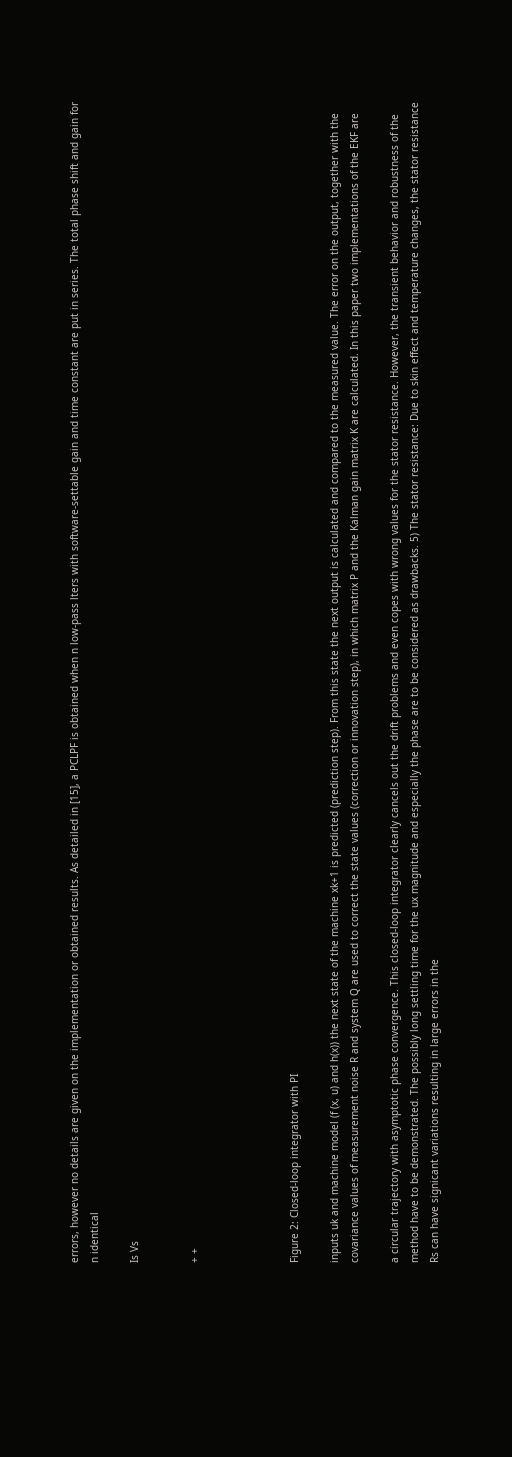errors, however no details are given on the implementation or obtained results. As detailed in [15], a PCLPF is obtained when n low-pass lters with software-settable gain and time constant are put in series. The total phase shift and gain for n identical

Is Vs


+ +




Figure 2: Closed-loop integrator with PI

inputs uk and machine model (f (x, u) and h(x)) the next state of the machine xk+1 is predicted (prediction step). From this state the next output is calculated and compared to the measured value. The error on the output, together with the covariance values of measurement noise R and system Q are used to correct the state values (correction or innovation step), in which matrix P and the Kalman gain matrix K are calculated. In this paper two implementations of the EKF are

a circular trajectory with asymptotic phase convergence. This closed-loop integrator clearly cancels out the drift problems and even copes with wrong values for the stator resistance. However, the transient behavior and robustness of the method have to be demonstrated. The possibly long settling time for the ux magnitude and especially the phase are to be considered as drawbacks. 5) The stator resistance: Due to skin effect and temperature changes, the stator resistance Rs can have signicant variations resulting in large errors in the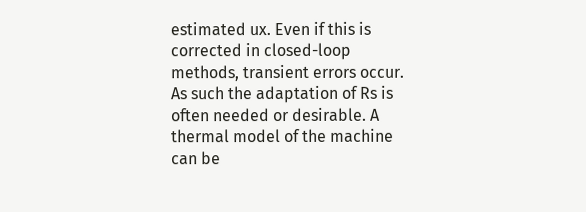estimated ux. Even if this is corrected in closed-loop methods, transient errors occur. As such the adaptation of Rs is often needed or desirable. A thermal model of the machine can be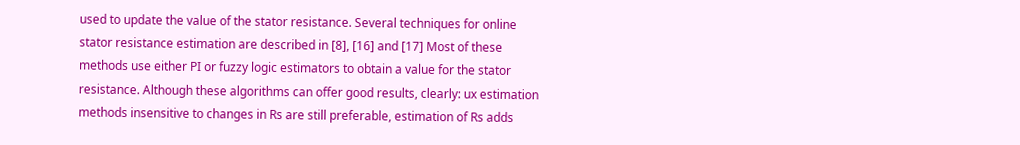used to update the value of the stator resistance. Several techniques for online stator resistance estimation are described in [8], [16] and [17] Most of these methods use either PI or fuzzy logic estimators to obtain a value for the stator resistance. Although these algorithms can offer good results, clearly: ux estimation methods insensitive to changes in Rs are still preferable, estimation of Rs adds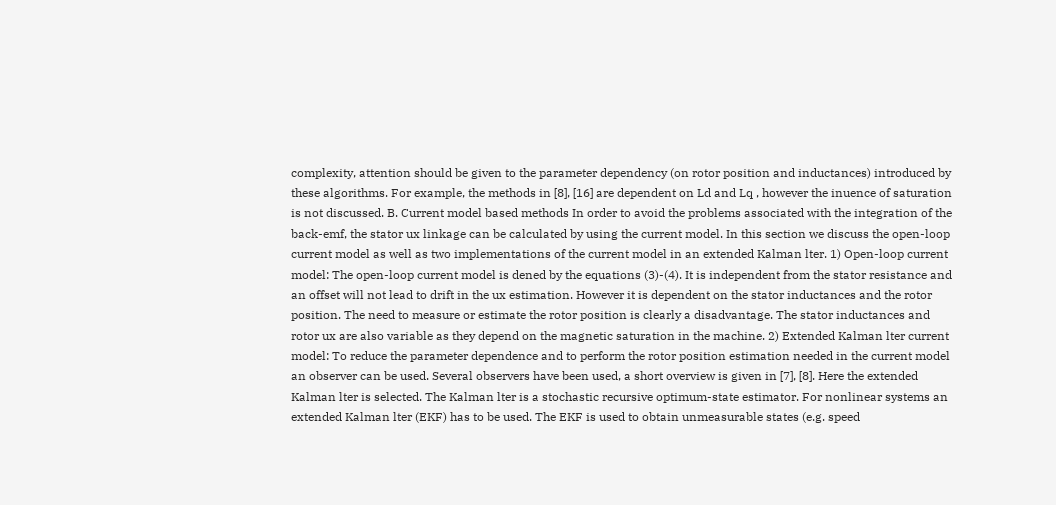complexity, attention should be given to the parameter dependency (on rotor position and inductances) introduced by these algorithms. For example, the methods in [8], [16] are dependent on Ld and Lq , however the inuence of saturation is not discussed. B. Current model based methods In order to avoid the problems associated with the integration of the back-emf, the stator ux linkage can be calculated by using the current model. In this section we discuss the open-loop current model as well as two implementations of the current model in an extended Kalman lter. 1) Open-loop current model: The open-loop current model is dened by the equations (3)-(4). It is independent from the stator resistance and an offset will not lead to drift in the ux estimation. However it is dependent on the stator inductances and the rotor position. The need to measure or estimate the rotor position is clearly a disadvantage. The stator inductances and rotor ux are also variable as they depend on the magnetic saturation in the machine. 2) Extended Kalman lter current model: To reduce the parameter dependence and to perform the rotor position estimation needed in the current model an observer can be used. Several observers have been used, a short overview is given in [7], [8]. Here the extended Kalman lter is selected. The Kalman lter is a stochastic recursive optimum-state estimator. For nonlinear systems an extended Kalman lter (EKF) has to be used. The EKF is used to obtain unmeasurable states (e.g. speed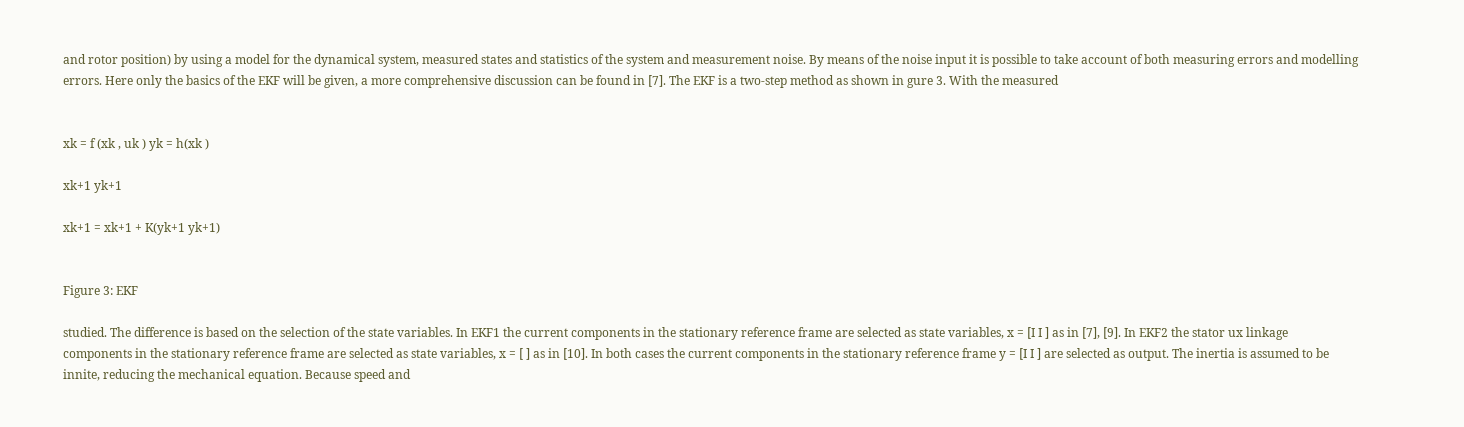and rotor position) by using a model for the dynamical system, measured states and statistics of the system and measurement noise. By means of the noise input it is possible to take account of both measuring errors and modelling errors. Here only the basics of the EKF will be given, a more comprehensive discussion can be found in [7]. The EKF is a two-step method as shown in gure 3. With the measured


xk = f (xk , uk ) yk = h(xk )

xk+1 yk+1

xk+1 = xk+1 + K(yk+1 yk+1)


Figure 3: EKF

studied. The difference is based on the selection of the state variables. In EKF1 the current components in the stationary reference frame are selected as state variables, x = [I I ] as in [7], [9]. In EKF2 the stator ux linkage components in the stationary reference frame are selected as state variables, x = [ ] as in [10]. In both cases the current components in the stationary reference frame y = [I I ] are selected as output. The inertia is assumed to be innite, reducing the mechanical equation. Because speed and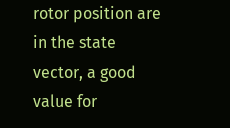rotor position are in the state vector, a good value for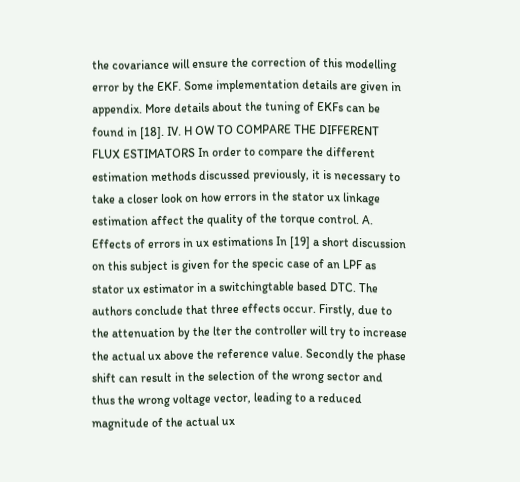the covariance will ensure the correction of this modelling error by the EKF. Some implementation details are given in appendix. More details about the tuning of EKFs can be found in [18]. IV. H OW TO COMPARE THE DIFFERENT FLUX ESTIMATORS In order to compare the different estimation methods discussed previously, it is necessary to take a closer look on how errors in the stator ux linkage estimation affect the quality of the torque control. A. Effects of errors in ux estimations In [19] a short discussion on this subject is given for the specic case of an LPF as stator ux estimator in a switchingtable based DTC. The authors conclude that three effects occur. Firstly, due to the attenuation by the lter the controller will try to increase the actual ux above the reference value. Secondly the phase shift can result in the selection of the wrong sector and thus the wrong voltage vector, leading to a reduced magnitude of the actual ux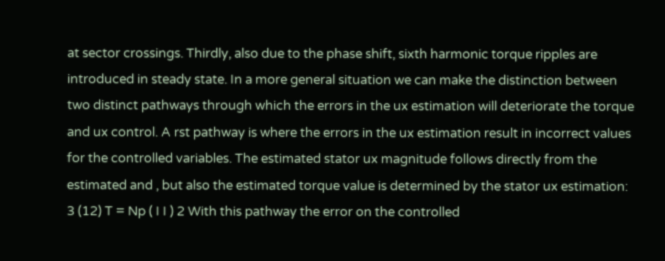at sector crossings. Thirdly, also due to the phase shift, sixth harmonic torque ripples are introduced in steady state. In a more general situation we can make the distinction between two distinct pathways through which the errors in the ux estimation will deteriorate the torque and ux control. A rst pathway is where the errors in the ux estimation result in incorrect values for the controlled variables. The estimated stator ux magnitude follows directly from the estimated and , but also the estimated torque value is determined by the stator ux estimation: 3 (12) T = Np ( I I ) 2 With this pathway the error on the controlled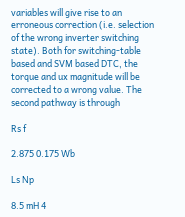variables will give rise to an erroneous correction (i.e. selection of the wrong inverter switching state). Both for switching-table based and SVM based DTC, the torque and ux magnitude will be corrected to a wrong value. The second pathway is through

Rs f

2.875 0.175 Wb

Ls Np

8.5 mH 4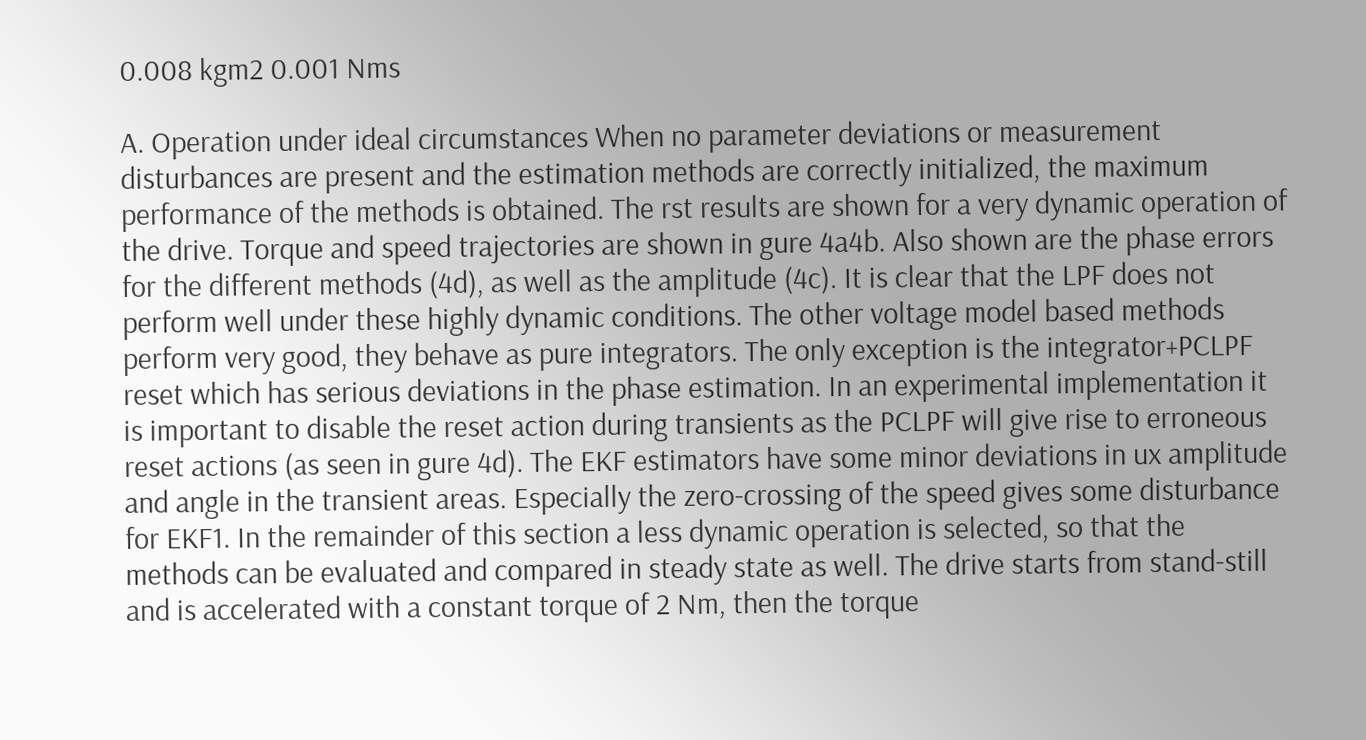0.008 kgm2 0.001 Nms

A. Operation under ideal circumstances When no parameter deviations or measurement disturbances are present and the estimation methods are correctly initialized, the maximum performance of the methods is obtained. The rst results are shown for a very dynamic operation of the drive. Torque and speed trajectories are shown in gure 4a4b. Also shown are the phase errors for the different methods (4d), as well as the amplitude (4c). It is clear that the LPF does not perform well under these highly dynamic conditions. The other voltage model based methods perform very good, they behave as pure integrators. The only exception is the integrator+PCLPF reset which has serious deviations in the phase estimation. In an experimental implementation it is important to disable the reset action during transients as the PCLPF will give rise to erroneous reset actions (as seen in gure 4d). The EKF estimators have some minor deviations in ux amplitude and angle in the transient areas. Especially the zero-crossing of the speed gives some disturbance for EKF1. In the remainder of this section a less dynamic operation is selected, so that the methods can be evaluated and compared in steady state as well. The drive starts from stand-still and is accelerated with a constant torque of 2 Nm, then the torque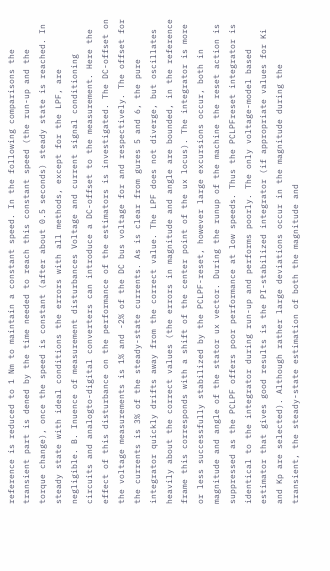reference is reduced to 1 Nm to maintain a constant speed. In the following comparisons the transient part is dened by the time needed to reach this constant speed (the run-up and the torque change), once the speed is constant (after about 0.5 seconds) steady state is reached. In steady state with ideal conditions the errors with all methods, except for the LPF, are negligible. B. Inuence of measurement disturbances Voltage and current signal conditioning circuits and analogto-digital converters can introduce a DC-offset to the measurement. Here the effect of this disturbance on the performance of the estimators is investigated. The DC-offset on the voltage measurements is 1% and -2% of the DC bus voltage for and respectively. The offset for the currents is 3% of the steady-state currents. As is clear from gures 5 and 6, the pure integrator quickly drifts away from the correct value. The LPF does not diverge, but oscillates heavily about the correct values (the errors in magnitude and angle are bounded, in the reference frame this corresponds with a shift of the center point of the ux locus). The integrator is more or less successfully stabilized by the PCLPF-reset, however large excursions occur, both in magnitude and angle of the stator ux vector. During the runup of the machine the reset action is suppressed as the PCLPF offers poor performance at low speeds. Thus the PCLPFreset integrator is identical to the integrator during run-up and performs poorly. The only voltage-model based estimator that gives good results is the PI-stabilized integrator (if appropriate values for Ki and Kp are selected). Although rather large deviations occur in the magnitude during the transient, the steady-state estimation of both the magnitude and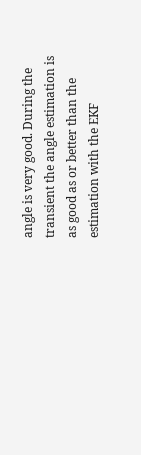angle is very good. During the transient the angle estimation is as good as or better than the estimation with the EKF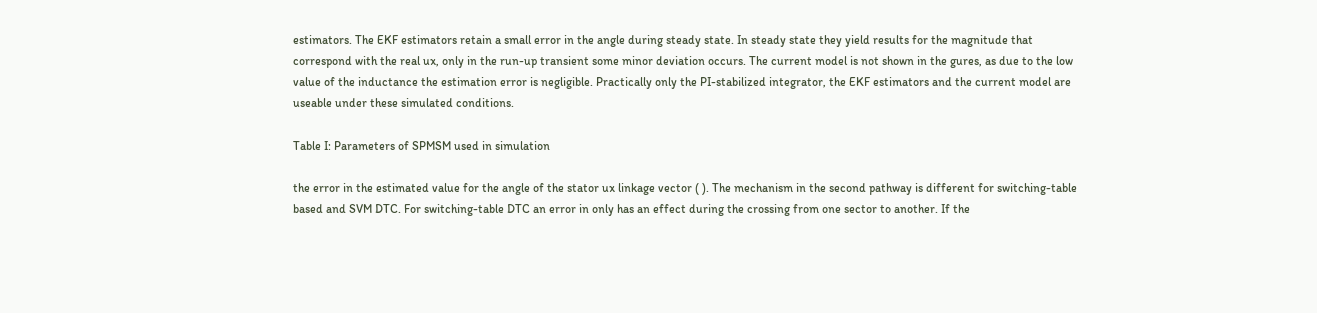estimators. The EKF estimators retain a small error in the angle during steady state. In steady state they yield results for the magnitude that correspond with the real ux, only in the run-up transient some minor deviation occurs. The current model is not shown in the gures, as due to the low value of the inductance the estimation error is negligible. Practically only the PI-stabilized integrator, the EKF estimators and the current model are useable under these simulated conditions.

Table I: Parameters of SPMSM used in simulation

the error in the estimated value for the angle of the stator ux linkage vector ( ). The mechanism in the second pathway is different for switching-table based and SVM DTC. For switching-table DTC an error in only has an effect during the crossing from one sector to another. If the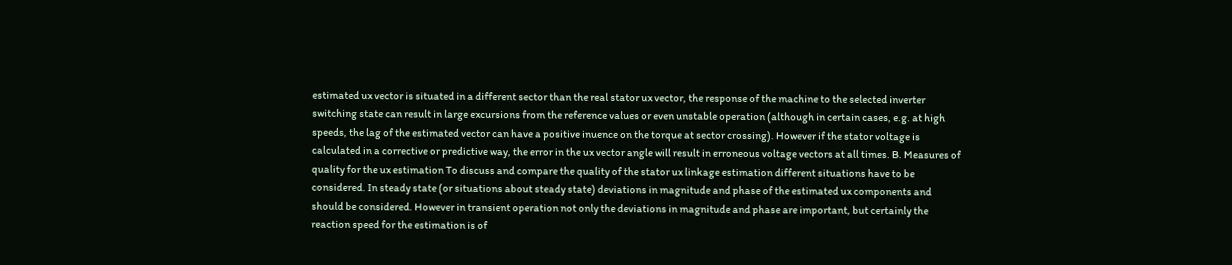estimated ux vector is situated in a different sector than the real stator ux vector, the response of the machine to the selected inverter switching state can result in large excursions from the reference values or even unstable operation (although in certain cases, e.g. at high speeds, the lag of the estimated vector can have a positive inuence on the torque at sector crossing). However if the stator voltage is calculated in a corrective or predictive way, the error in the ux vector angle will result in erroneous voltage vectors at all times. B. Measures of quality for the ux estimation To discuss and compare the quality of the stator ux linkage estimation different situations have to be considered. In steady state (or situations about steady state) deviations in magnitude and phase of the estimated ux components and should be considered. However in transient operation not only the deviations in magnitude and phase are important, but certainly the reaction speed for the estimation is of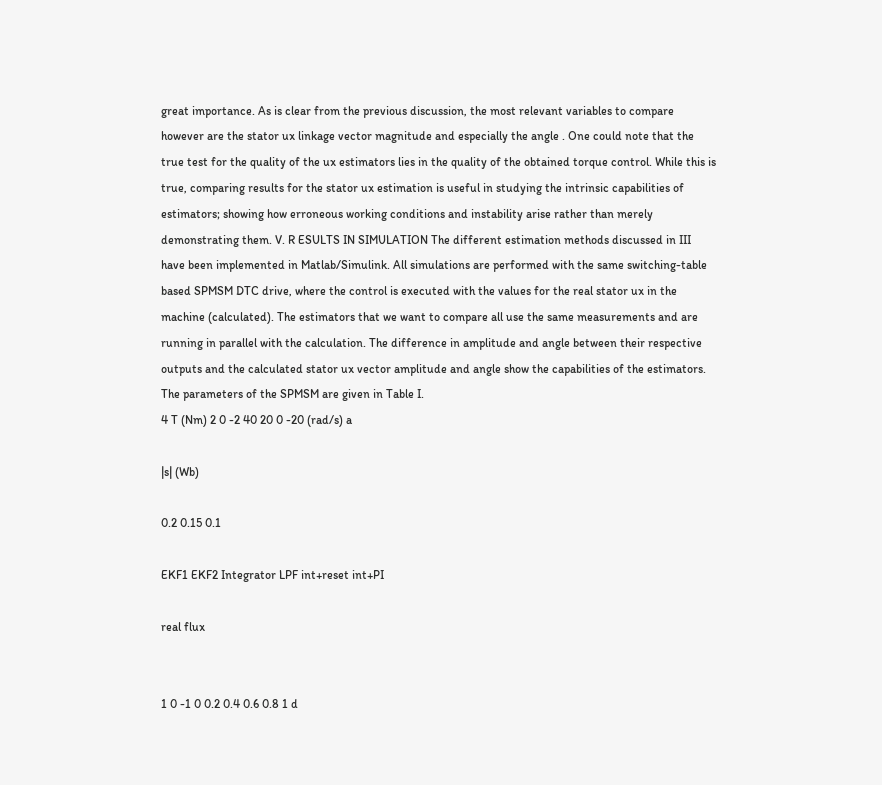great importance. As is clear from the previous discussion, the most relevant variables to compare however are the stator ux linkage vector magnitude and especially the angle . One could note that the true test for the quality of the ux estimators lies in the quality of the obtained torque control. While this is true, comparing results for the stator ux estimation is useful in studying the intrinsic capabilities of estimators; showing how erroneous working conditions and instability arise rather than merely demonstrating them. V. R ESULTS IN SIMULATION The different estimation methods discussed in III have been implemented in Matlab/Simulink. All simulations are performed with the same switching-table based SPMSM DTC drive, where the control is executed with the values for the real stator ux in the machine (calculated). The estimators that we want to compare all use the same measurements and are running in parallel with the calculation. The difference in amplitude and angle between their respective outputs and the calculated stator ux vector amplitude and angle show the capabilities of the estimators. The parameters of the SPMSM are given in Table I.
4 T (Nm) 2 0 -2 40 20 0 -20 (rad/s) a

|s| (Wb)

0.2 0.15 0.1

EKF1 EKF2 Integrator LPF int+reset int+PI

real flux


1 0 -1 0 0.2 0.4 0.6 0.8 1 d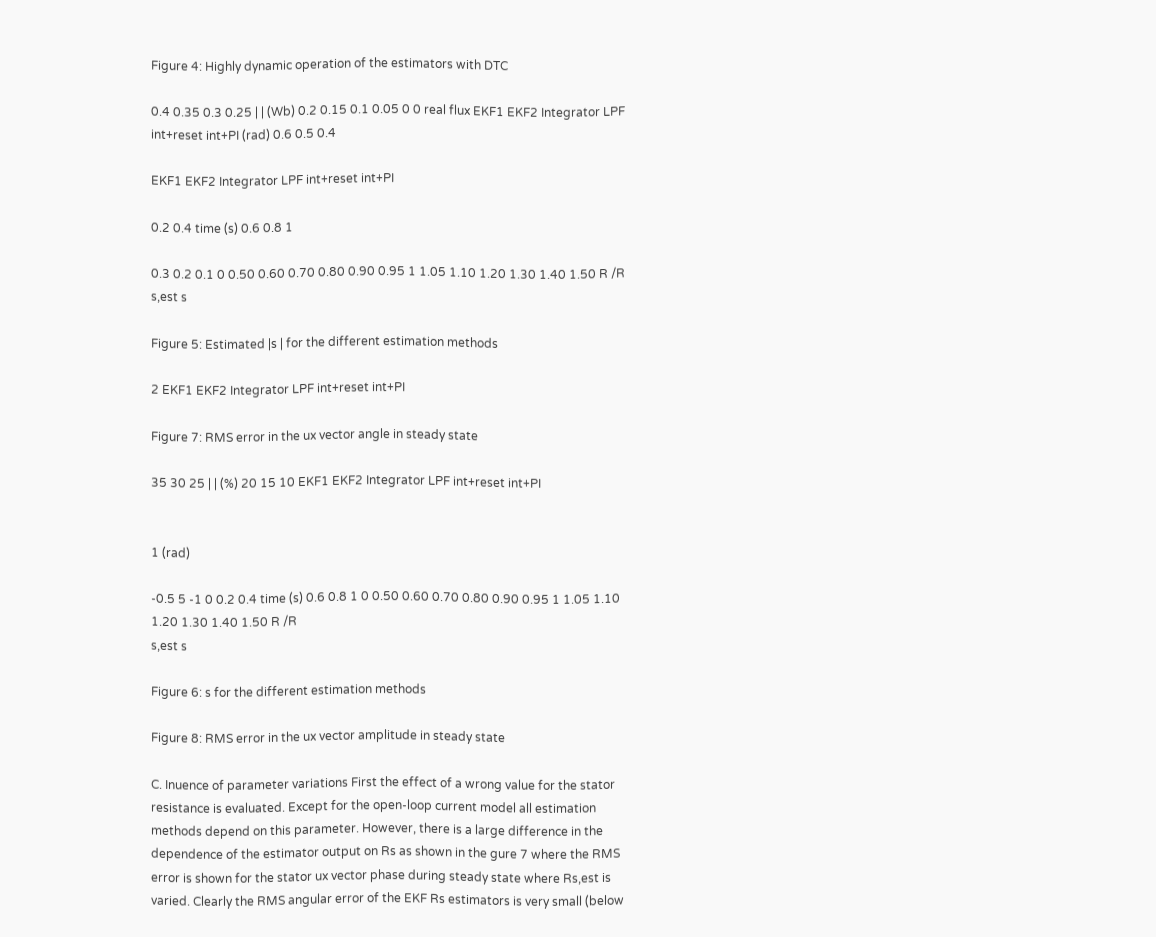Figure 4: Highly dynamic operation of the estimators with DTC

0.4 0.35 0.3 0.25 | | (Wb) 0.2 0.15 0.1 0.05 0 0 real flux EKF1 EKF2 Integrator LPF int+reset int+PI (rad) 0.6 0.5 0.4

EKF1 EKF2 Integrator LPF int+reset int+PI

0.2 0.4 time (s) 0.6 0.8 1

0.3 0.2 0.1 0 0.50 0.60 0.70 0.80 0.90 0.95 1 1.05 1.10 1.20 1.30 1.40 1.50 R /R
s,est s

Figure 5: Estimated |s | for the different estimation methods

2 EKF1 EKF2 Integrator LPF int+reset int+PI

Figure 7: RMS error in the ux vector angle in steady state

35 30 25 | | (%) 20 15 10 EKF1 EKF2 Integrator LPF int+reset int+PI


1 (rad)

-0.5 5 -1 0 0.2 0.4 time (s) 0.6 0.8 1 0 0.50 0.60 0.70 0.80 0.90 0.95 1 1.05 1.10 1.20 1.30 1.40 1.50 R /R
s,est s

Figure 6: s for the different estimation methods

Figure 8: RMS error in the ux vector amplitude in steady state

C. Inuence of parameter variations First the effect of a wrong value for the stator resistance is evaluated. Except for the open-loop current model all estimation methods depend on this parameter. However, there is a large difference in the dependence of the estimator output on Rs as shown in the gure 7 where the RMS error is shown for the stator ux vector phase during steady state where Rs,est is varied. Clearly the RMS angular error of the EKF Rs estimators is very small (below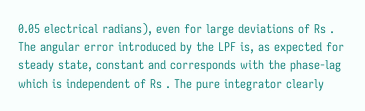0.05 electrical radians), even for large deviations of Rs . The angular error introduced by the LPF is, as expected for steady state, constant and corresponds with the phase-lag which is independent of Rs . The pure integrator clearly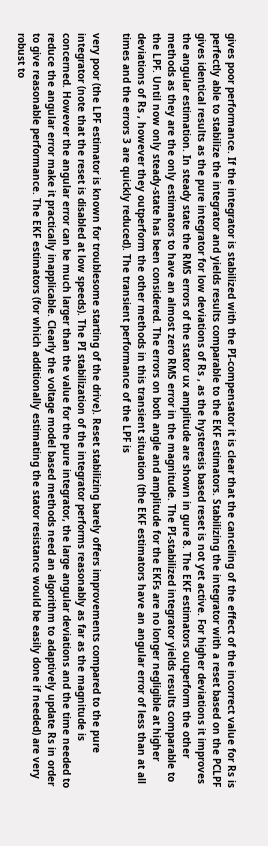gives poor performance. If the integrator is stabilized with the PI-compensator it is clear that the canceling of the effect of the incorrect value for Rs is perfectly able to stabilize the integrator and yields results comparable to the EKF estimators. Stabilizing the integrator with a reset based on the PCLPF gives identical results as the pure integrator for low deviations of Rs , as the hysteresis based reset is not yet active. For higher deviations it improves the angular estimation. In steady state the RMS errors of the stator ux amplitude are shown in gure 8. The EKF estimators outperform the other methods as they are the only estimators to have an almost zero RMS error in the magnitude. The PI-stabilized integrator yields results comparable to the LPF. Until now only steady-state has been considered. The errors on both angle and amplitude for the EKFs are no longer negligible at higher deviations of Rs , however they outperform the other methods in this transient situation (the EKF estimators have an angular error of less than at all times and the errors 3 are quickly reduced). The transient performance of the LPF is

very poor (the LPF estimator is known for troublesome starting of the drive). Reset stabilizing barely offers improvements compared to the pure integrator (note that the reset is disabled at low speeds). The PI stabilization of the integrator performs reasonably as far as the magnitude is concerned. However the angular error can be much larger than the value for the pure integrator, the large angular deviations and the time needed to reduce the angular error make it practically inapplicable. Clearly the voltage model based methods need an algorithm to adaptively update Rs in order to give reasonable performance. The EKF estimators (for which additionally estimating the stator resistance would be easily done if needed) are very robust to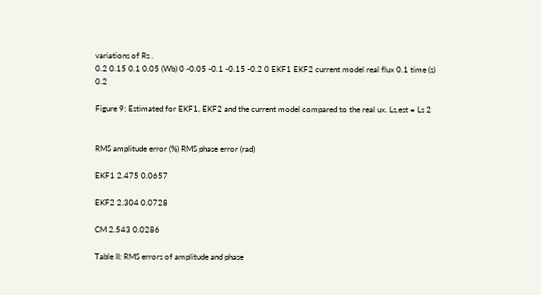variations of Rs .
0.2 0.15 0.1 0.05 (Wb) 0 -0.05 -0.1 -0.15 -0.2 0 EKF1 EKF2 current model real flux 0.1 time (s) 0.2

Figure 9: Estimated for EKF1, EKF2 and the current model compared to the real ux. Ls,est = Ls 2


RMS amplitude error (%) RMS phase error (rad)

EKF1 2.475 0.0657

EKF2 2.304 0.0728

CM 2.543 0.0286

Table II: RMS errors of amplitude and phase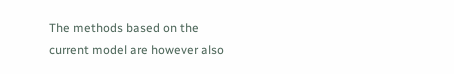The methods based on the current model are however also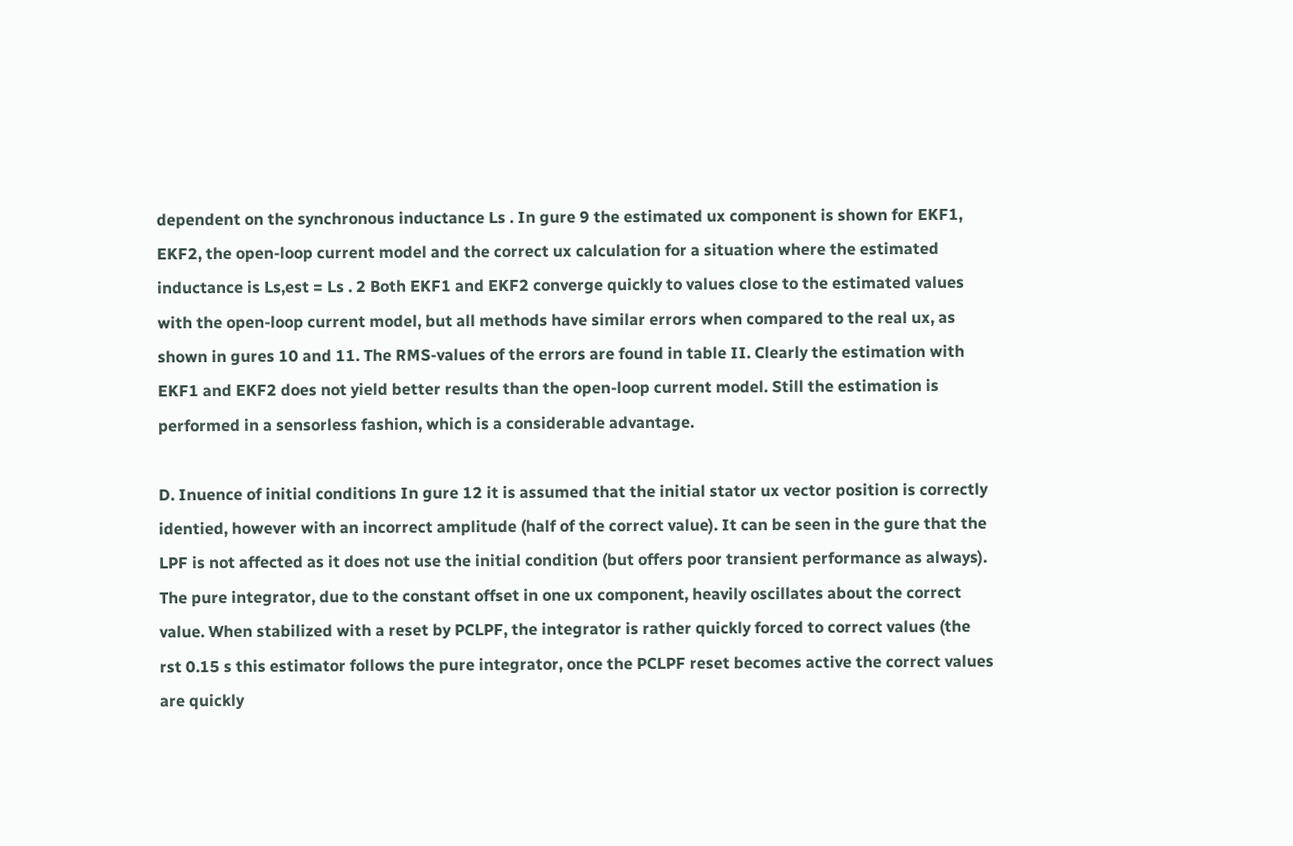dependent on the synchronous inductance Ls . In gure 9 the estimated ux component is shown for EKF1, EKF2, the open-loop current model and the correct ux calculation for a situation where the estimated inductance is Ls,est = Ls . 2 Both EKF1 and EKF2 converge quickly to values close to the estimated values with the open-loop current model, but all methods have similar errors when compared to the real ux, as shown in gures 10 and 11. The RMS-values of the errors are found in table II. Clearly the estimation with EKF1 and EKF2 does not yield better results than the open-loop current model. Still the estimation is performed in a sensorless fashion, which is a considerable advantage.

D. Inuence of initial conditions In gure 12 it is assumed that the initial stator ux vector position is correctly identied, however with an incorrect amplitude (half of the correct value). It can be seen in the gure that the LPF is not affected as it does not use the initial condition (but offers poor transient performance as always). The pure integrator, due to the constant offset in one ux component, heavily oscillates about the correct value. When stabilized with a reset by PCLPF, the integrator is rather quickly forced to correct values (the rst 0.15 s this estimator follows the pure integrator, once the PCLPF reset becomes active the correct values are quickly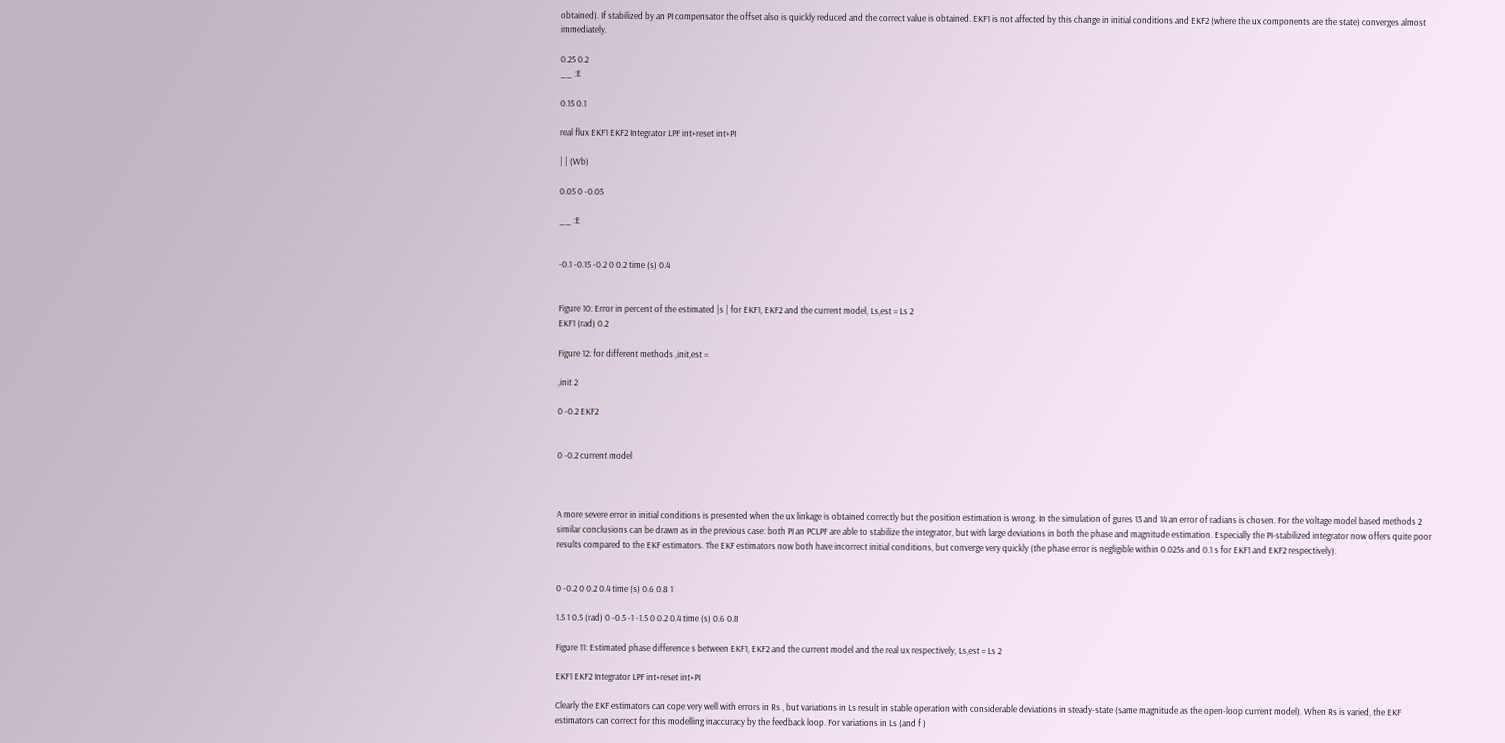obtained). If stabilized by an PI compensator the offset also is quickly reduced and the correct value is obtained. EKF1 is not affected by this change in initial conditions and EKF2 (where the ux components are the state) converges almost immediately.

0.25 0.2
__ :E

0.15 0.1

real flux EKF1 EKF2 Integrator LPF int+reset int+PI

| | (Wb)

0.05 0 -0.05

__ :E


-0.1 -0.15 -0.2 0 0.2 time (s) 0.4


Figure 10: Error in percent of the estimated |s | for EKF1, EKF2 and the current model, Ls,est = Ls 2
EKF1 (rad) 0.2

Figure 12: for different methods ,init,est =

,init 2

0 -0.2 EKF2


0 -0.2 current model



A more severe error in initial conditions is presented when the ux linkage is obtained correctly but the position estimation is wrong. In the simulation of gures 13 and 14 an error of radians is chosen. For the voltage model based methods 2 similar conclusions can be drawn as in the previous case: both PI an PCLPF are able to stabilize the integrator, but with large deviations in both the phase and magnitude estimation. Especially the PI-stabilized integrator now offers quite poor results compared to the EKF estimators. The EKF estimators now both have incorrect initial conditions, but converge very quickly (the phase error is negligible within 0.025s and 0.1 s for EKF1 and EKF2 respectively).


0 -0.2 0 0.2 0.4 time (s) 0.6 0.8 1

1.5 1 0.5 (rad) 0 -0.5 -1 -1.5 0 0.2 0.4 time (s) 0.6 0.8

Figure 11: Estimated phase difference s between EKF1, EKF2 and the current model and the real ux respectively, Ls,est = Ls 2

EKF1 EKF2 Integrator LPF int+reset int+PI

Clearly the EKF estimators can cope very well with errors in Rs , but variations in Ls result in stable operation with considerable deviations in steady-state (same magnitude as the open-loop current model). When Rs is varied, the EKF estimators can correct for this modelling inaccuracy by the feedback loop. For variations in Ls (and f )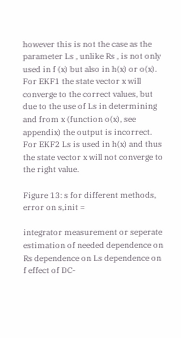however this is not the case as the parameter Ls , unlike Rs , is not only used in f (x) but also in h(x) or o(x). For EKF1 the state vector x will converge to the correct values, but due to the use of Ls in determining and from x (function o(x), see appendix) the output is incorrect. For EKF2 Ls is used in h(x) and thus the state vector x will not converge to the right value.

Figure 13: s for different methods, error on s,init =

integrator measurement or seperate estimation of needed dependence on Rs dependence on Ls dependence on f effect of DC-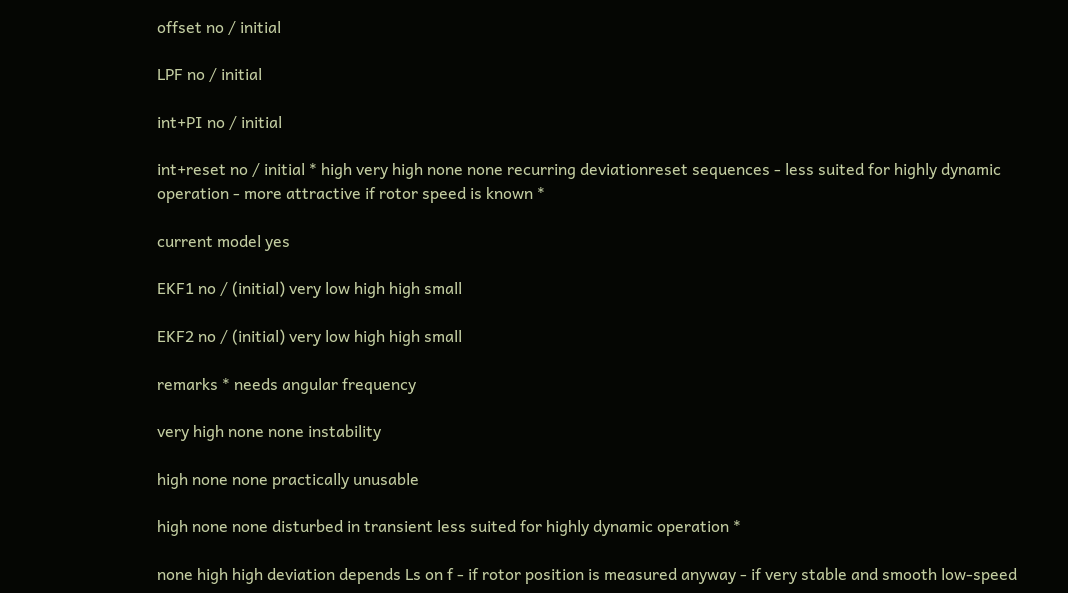offset no / initial

LPF no / initial

int+PI no / initial

int+reset no / initial * high very high none none recurring deviationreset sequences - less suited for highly dynamic operation - more attractive if rotor speed is known *

current model yes

EKF1 no / (initial) very low high high small

EKF2 no / (initial) very low high high small

remarks * needs angular frequency

very high none none instability

high none none practically unusable

high none none disturbed in transient less suited for highly dynamic operation *

none high high deviation depends Ls on f - if rotor position is measured anyway - if very stable and smooth low-speed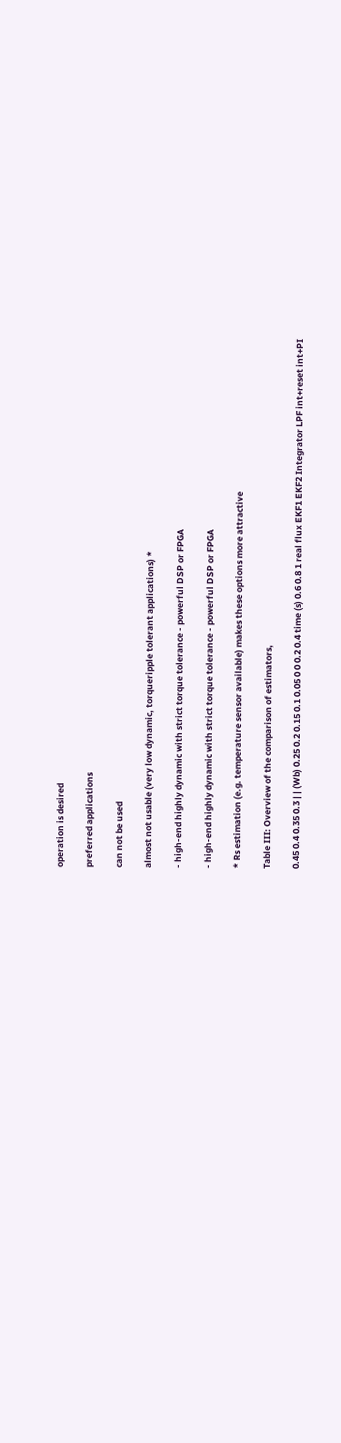operation is desired

preferred applications

can not be used

almost not usable (very low dynamic, torqueripple tolerant applications) *

- high-end highly dynamic with strict torque tolerance - powerful DSP or FPGA

- high-end highly dynamic with strict torque tolerance - powerful DSP or FPGA

* Rs estimation (e.g. temperature sensor available) makes these options more attractive

Table III: Overview of the comparison of estimators,

0.45 0.4 0.35 0.3 | | (Wb) 0.25 0.2 0.15 0.1 0.05 0 0 0.2 0.4 time (s) 0.6 0.8 1 real flux EKF1 EKF2 Integrator LPF int+reset int+PI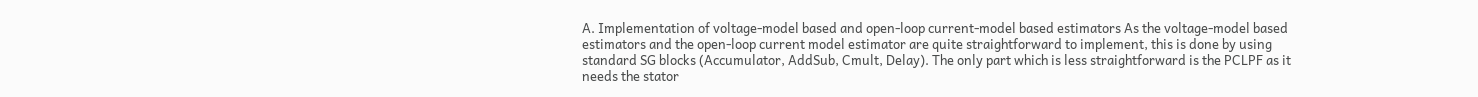A. Implementation of voltage-model based and open-loop current-model based estimators As the voltage-model based estimators and the open-loop current model estimator are quite straightforward to implement, this is done by using standard SG blocks (Accumulator, AddSub, Cmult, Delay). The only part which is less straightforward is the PCLPF as it needs the stator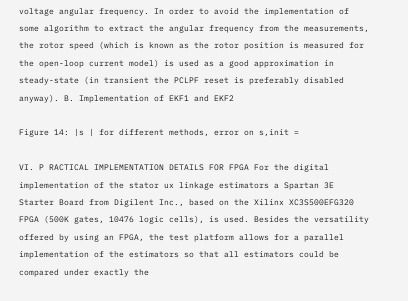voltage angular frequency. In order to avoid the implementation of some algorithm to extract the angular frequency from the measurements, the rotor speed (which is known as the rotor position is measured for the open-loop current model) is used as a good approximation in steady-state (in transient the PCLPF reset is preferably disabled anyway). B. Implementation of EKF1 and EKF2

Figure 14: |s | for different methods, error on s,init =

VI. P RACTICAL IMPLEMENTATION DETAILS FOR FPGA For the digital implementation of the stator ux linkage estimators a Spartan 3E Starter Board from Digilent Inc., based on the Xilinx XC3S500EFG320 FPGA (500K gates, 10476 logic cells), is used. Besides the versatility offered by using an FPGA, the test platform allows for a parallel implementation of the estimators so that all estimators could be compared under exactly the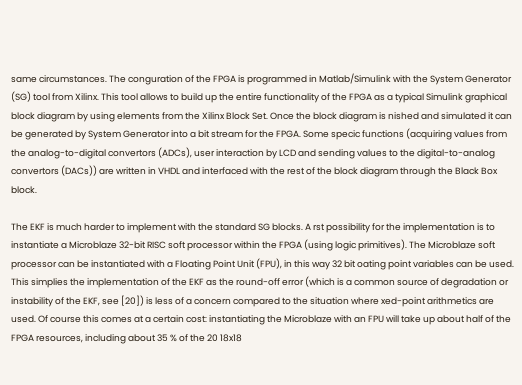same circumstances. The conguration of the FPGA is programmed in Matlab/Simulink with the System Generator (SG) tool from Xilinx. This tool allows to build up the entire functionality of the FPGA as a typical Simulink graphical block diagram by using elements from the Xilinx Block Set. Once the block diagram is nished and simulated it can be generated by System Generator into a bit stream for the FPGA. Some specic functions (acquiring values from the analog-to-digital convertors (ADCs), user interaction by LCD and sending values to the digital-to-analog convertors (DACs)) are written in VHDL and interfaced with the rest of the block diagram through the Black Box block.

The EKF is much harder to implement with the standard SG blocks. A rst possibility for the implementation is to instantiate a Microblaze 32-bit RISC soft processor within the FPGA (using logic primitives). The Microblaze soft processor can be instantiated with a Floating Point Unit (FPU), in this way 32 bit oating point variables can be used. This simplies the implementation of the EKF as the round-off error (which is a common source of degradation or instability of the EKF, see [20]) is less of a concern compared to the situation where xed-point arithmetics are used. Of course this comes at a certain cost: instantiating the Microblaze with an FPU will take up about half of the FPGA resources, including about 35 % of the 20 18x18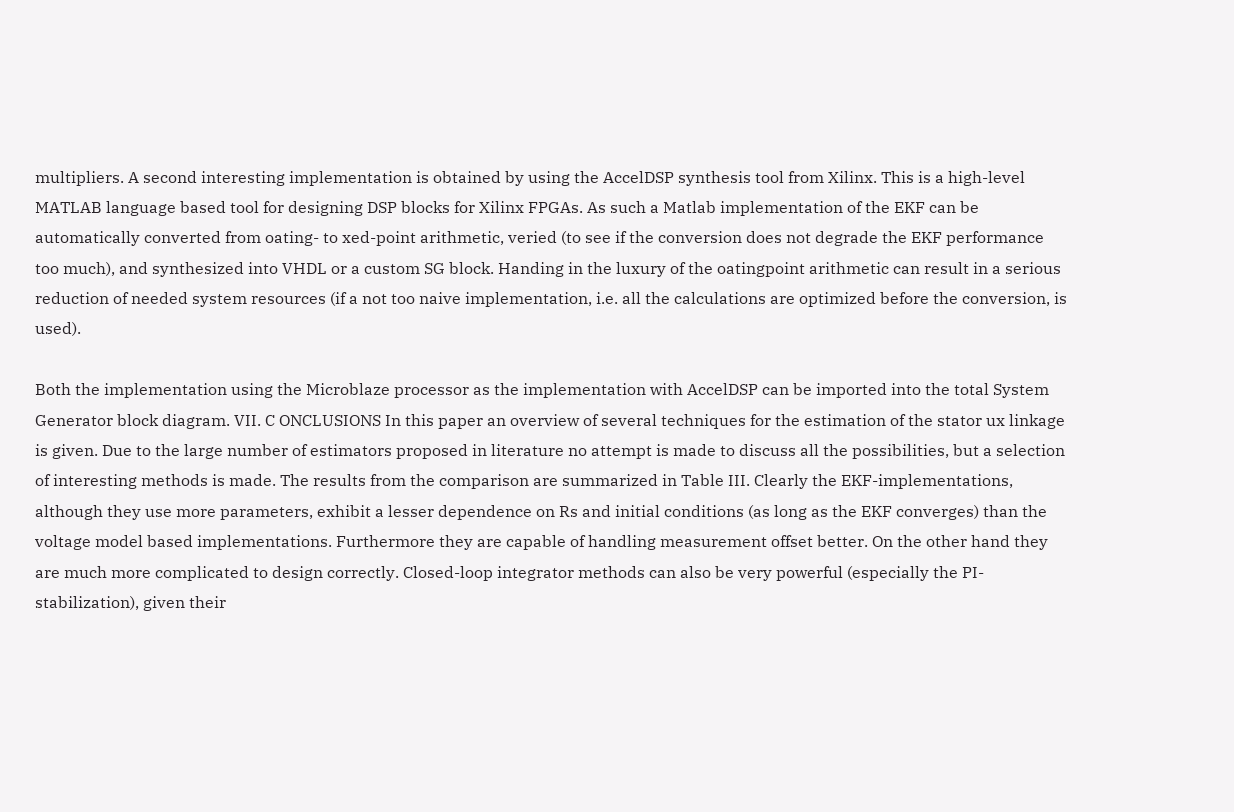multipliers. A second interesting implementation is obtained by using the AccelDSP synthesis tool from Xilinx. This is a high-level MATLAB language based tool for designing DSP blocks for Xilinx FPGAs. As such a Matlab implementation of the EKF can be automatically converted from oating- to xed-point arithmetic, veried (to see if the conversion does not degrade the EKF performance too much), and synthesized into VHDL or a custom SG block. Handing in the luxury of the oatingpoint arithmetic can result in a serious reduction of needed system resources (if a not too naive implementation, i.e. all the calculations are optimized before the conversion, is used).

Both the implementation using the Microblaze processor as the implementation with AccelDSP can be imported into the total System Generator block diagram. VII. C ONCLUSIONS In this paper an overview of several techniques for the estimation of the stator ux linkage is given. Due to the large number of estimators proposed in literature no attempt is made to discuss all the possibilities, but a selection of interesting methods is made. The results from the comparison are summarized in Table III. Clearly the EKF-implementations, although they use more parameters, exhibit a lesser dependence on Rs and initial conditions (as long as the EKF converges) than the voltage model based implementations. Furthermore they are capable of handling measurement offset better. On the other hand they are much more complicated to design correctly. Closed-loop integrator methods can also be very powerful (especially the PI-stabilization), given their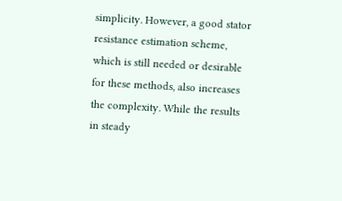simplicity. However, a good stator resistance estimation scheme, which is still needed or desirable for these methods, also increases the complexity. While the results in steady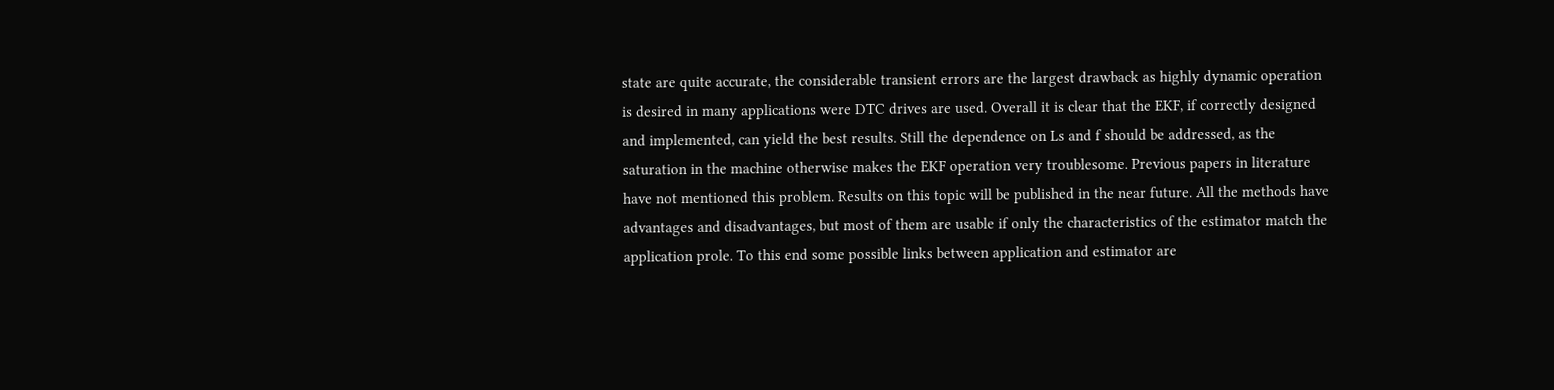state are quite accurate, the considerable transient errors are the largest drawback as highly dynamic operation is desired in many applications were DTC drives are used. Overall it is clear that the EKF, if correctly designed and implemented, can yield the best results. Still the dependence on Ls and f should be addressed, as the saturation in the machine otherwise makes the EKF operation very troublesome. Previous papers in literature have not mentioned this problem. Results on this topic will be published in the near future. All the methods have advantages and disadvantages, but most of them are usable if only the characteristics of the estimator match the application prole. To this end some possible links between application and estimator are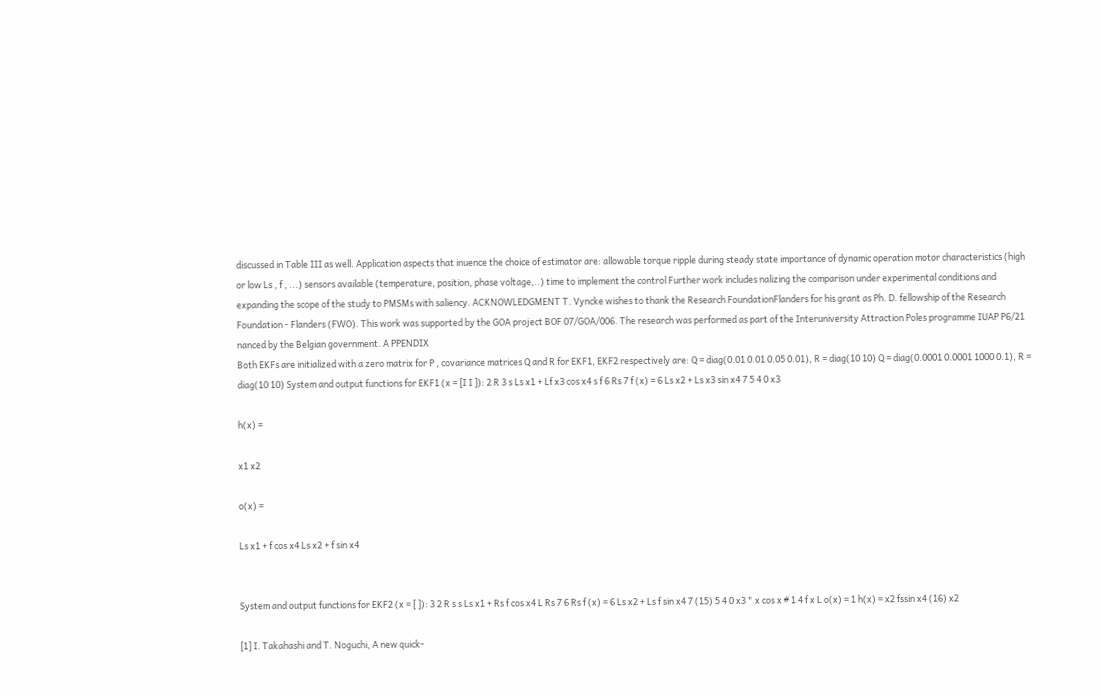discussed in Table III as well. Application aspects that inuence the choice of estimator are: allowable torque ripple during steady state importance of dynamic operation motor characteristics (high or low Ls , f , ...) sensors available (temperature, position, phase voltage,..) time to implement the control Further work includes nalizing the comparison under experimental conditions and expanding the scope of the study to PMSMs with saliency. ACKNOWLEDGMENT T. Vyncke wishes to thank the Research FoundationFlanders for his grant as Ph. D. fellowship of the Research Foundation - Flanders (FWO). This work was supported by the GOA project BOF 07/GOA/006. The research was performed as part of the Interuniversity Attraction Poles programme IUAP P6/21 nanced by the Belgian government. A PPENDIX
Both EKFs are initialized with a zero matrix for P , covariance matrices Q and R for EKF1, EKF2 respectively are: Q = diag(0.01 0.01 0.05 0.01), R = diag(10 10) Q = diag(0.0001 0.0001 1000 0.1), R = diag(10 10) System and output functions for EKF1 (x = [I I ]): 2 R 3 s Ls x1 + Lf x3 cos x4 s f 6 Rs 7 f (x) = 6 Ls x2 + Ls x3 sin x4 7 5 4 0 x3

h(x) =

x1 x2

o(x) =

Ls x1 + f cos x4 Ls x2 + f sin x4


System and output functions for EKF2 (x = [ ]): 3 2 R s s Ls x1 + Rs f cos x4 L Rs 7 6 Rs f (x) = 6 Ls x2 + Ls f sin x4 7 (15) 5 4 0 x3 " x cos x # 1 4 f x L o(x) = 1 h(x) = x2 fssin x4 (16) x2

[1] I. Takahashi and T. Noguchi, A new quick-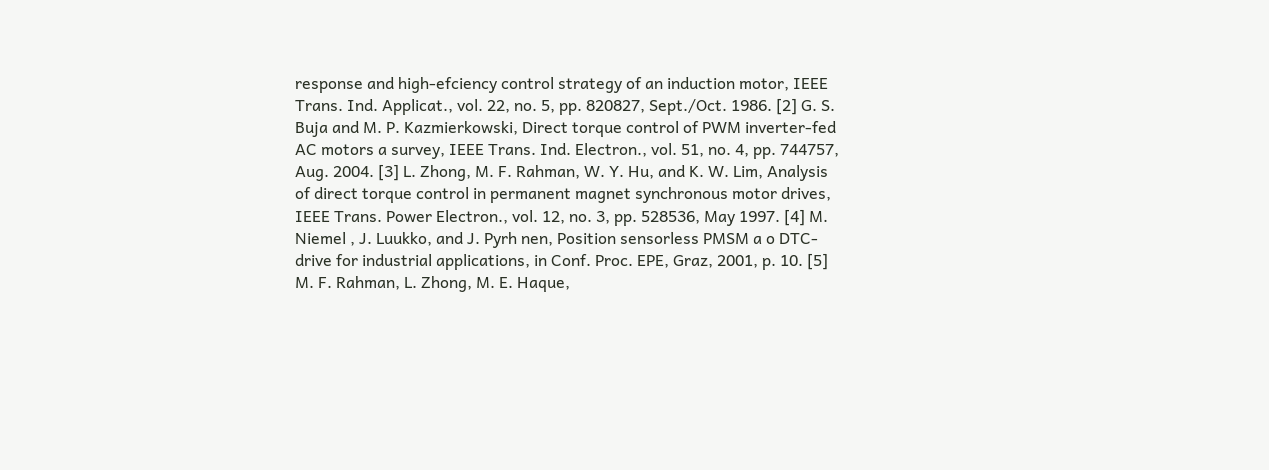response and high-efciency control strategy of an induction motor, IEEE Trans. Ind. Applicat., vol. 22, no. 5, pp. 820827, Sept./Oct. 1986. [2] G. S. Buja and M. P. Kazmierkowski, Direct torque control of PWM inverter-fed AC motors a survey, IEEE Trans. Ind. Electron., vol. 51, no. 4, pp. 744757, Aug. 2004. [3] L. Zhong, M. F. Rahman, W. Y. Hu, and K. W. Lim, Analysis of direct torque control in permanent magnet synchronous motor drives, IEEE Trans. Power Electron., vol. 12, no. 3, pp. 528536, May 1997. [4] M. Niemel , J. Luukko, and J. Pyrh nen, Position sensorless PMSM a o DTC-drive for industrial applications, in Conf. Proc. EPE, Graz, 2001, p. 10. [5] M. F. Rahman, L. Zhong, M. E. Haque,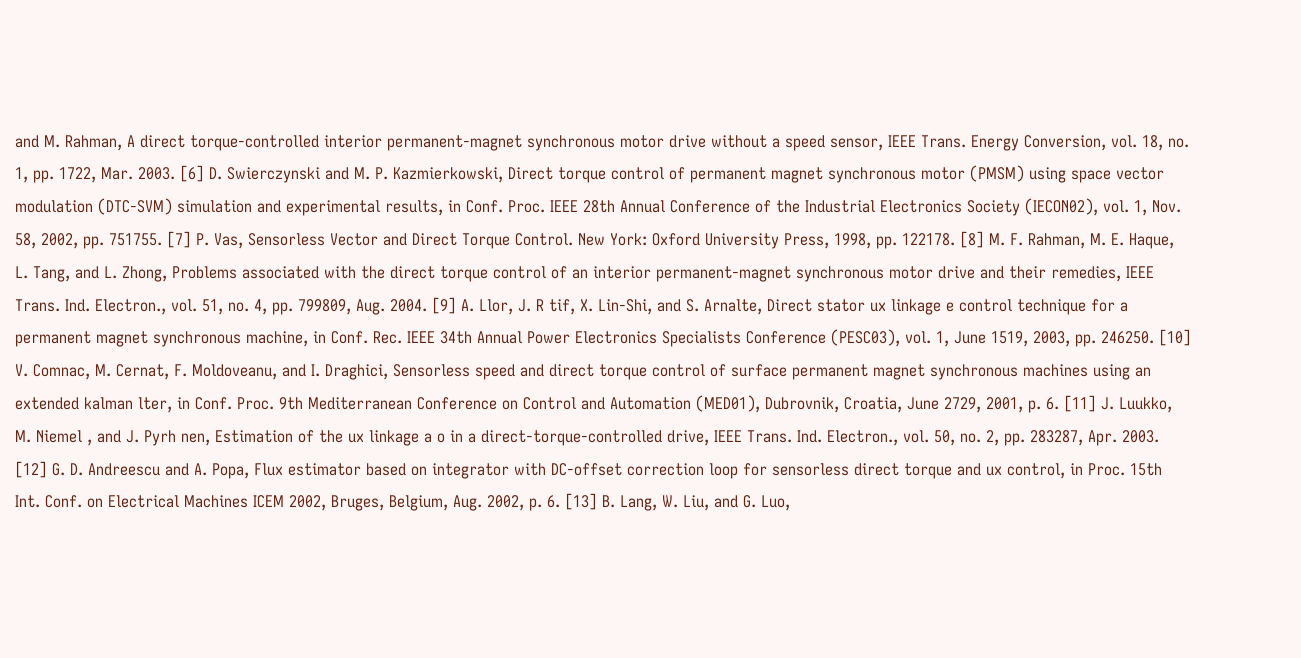and M. Rahman, A direct torque-controlled interior permanent-magnet synchronous motor drive without a speed sensor, IEEE Trans. Energy Conversion, vol. 18, no. 1, pp. 1722, Mar. 2003. [6] D. Swierczynski and M. P. Kazmierkowski, Direct torque control of permanent magnet synchronous motor (PMSM) using space vector modulation (DTC-SVM) simulation and experimental results, in Conf. Proc. IEEE 28th Annual Conference of the Industrial Electronics Society (IECON02), vol. 1, Nov. 58, 2002, pp. 751755. [7] P. Vas, Sensorless Vector and Direct Torque Control. New York: Oxford University Press, 1998, pp. 122178. [8] M. F. Rahman, M. E. Haque, L. Tang, and L. Zhong, Problems associated with the direct torque control of an interior permanent-magnet synchronous motor drive and their remedies, IEEE Trans. Ind. Electron., vol. 51, no. 4, pp. 799809, Aug. 2004. [9] A. Llor, J. R tif, X. Lin-Shi, and S. Arnalte, Direct stator ux linkage e control technique for a permanent magnet synchronous machine, in Conf. Rec. IEEE 34th Annual Power Electronics Specialists Conference (PESC03), vol. 1, June 1519, 2003, pp. 246250. [10] V. Comnac, M. Cernat, F. Moldoveanu, and I. Draghici, Sensorless speed and direct torque control of surface permanent magnet synchronous machines using an extended kalman lter, in Conf. Proc. 9th Mediterranean Conference on Control and Automation (MED01), Dubrovnik, Croatia, June 2729, 2001, p. 6. [11] J. Luukko, M. Niemel , and J. Pyrh nen, Estimation of the ux linkage a o in a direct-torque-controlled drive, IEEE Trans. Ind. Electron., vol. 50, no. 2, pp. 283287, Apr. 2003. [12] G. D. Andreescu and A. Popa, Flux estimator based on integrator with DC-offset correction loop for sensorless direct torque and ux control, in Proc. 15th Int. Conf. on Electrical Machines ICEM 2002, Bruges, Belgium, Aug. 2002, p. 6. [13] B. Lang, W. Liu, and G. Luo,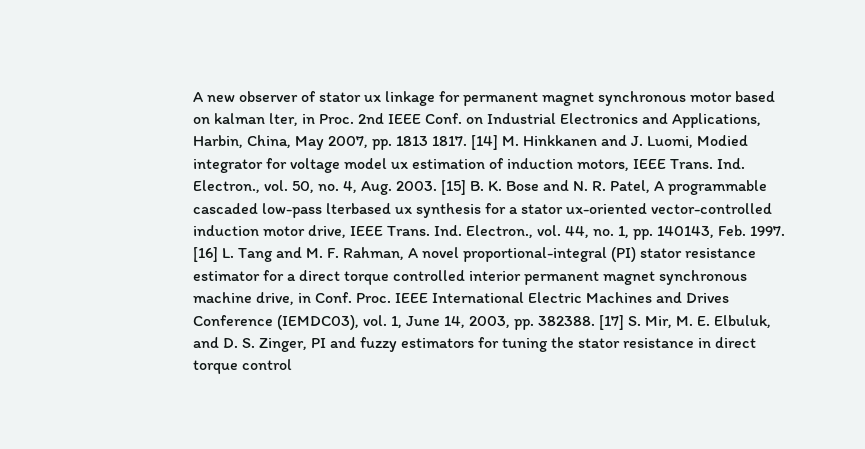A new observer of stator ux linkage for permanent magnet synchronous motor based on kalman lter, in Proc. 2nd IEEE Conf. on Industrial Electronics and Applications, Harbin, China, May 2007, pp. 1813 1817. [14] M. Hinkkanen and J. Luomi, Modied integrator for voltage model ux estimation of induction motors, IEEE Trans. Ind. Electron., vol. 50, no. 4, Aug. 2003. [15] B. K. Bose and N. R. Patel, A programmable cascaded low-pass lterbased ux synthesis for a stator ux-oriented vector-controlled induction motor drive, IEEE Trans. Ind. Electron., vol. 44, no. 1, pp. 140143, Feb. 1997. [16] L. Tang and M. F. Rahman, A novel proportional-integral (PI) stator resistance estimator for a direct torque controlled interior permanent magnet synchronous machine drive, in Conf. Proc. IEEE International Electric Machines and Drives Conference (IEMDC03), vol. 1, June 14, 2003, pp. 382388. [17] S. Mir, M. E. Elbuluk, and D. S. Zinger, PI and fuzzy estimators for tuning the stator resistance in direct torque control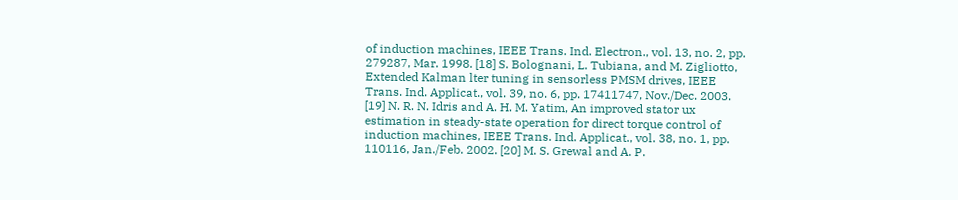of induction machines, IEEE Trans. Ind. Electron., vol. 13, no. 2, pp. 279287, Mar. 1998. [18] S. Bolognani, L. Tubiana, and M. Zigliotto, Extended Kalman lter tuning in sensorless PMSM drives, IEEE Trans. Ind. Applicat., vol. 39, no. 6, pp. 17411747, Nov./Dec. 2003. [19] N. R. N. Idris and A. H. M. Yatim, An improved stator ux estimation in steady-state operation for direct torque control of induction machines, IEEE Trans. Ind. Applicat., vol. 38, no. 1, pp. 110116, Jan./Feb. 2002. [20] M. S. Grewal and A. P.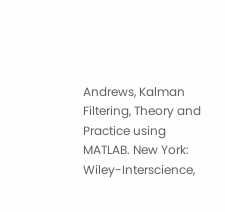Andrews, Kalman Filtering, Theory and Practice using MATLAB. New York: Wiley-Interscience,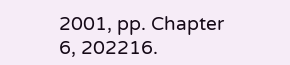2001, pp. Chapter 6, 202216.